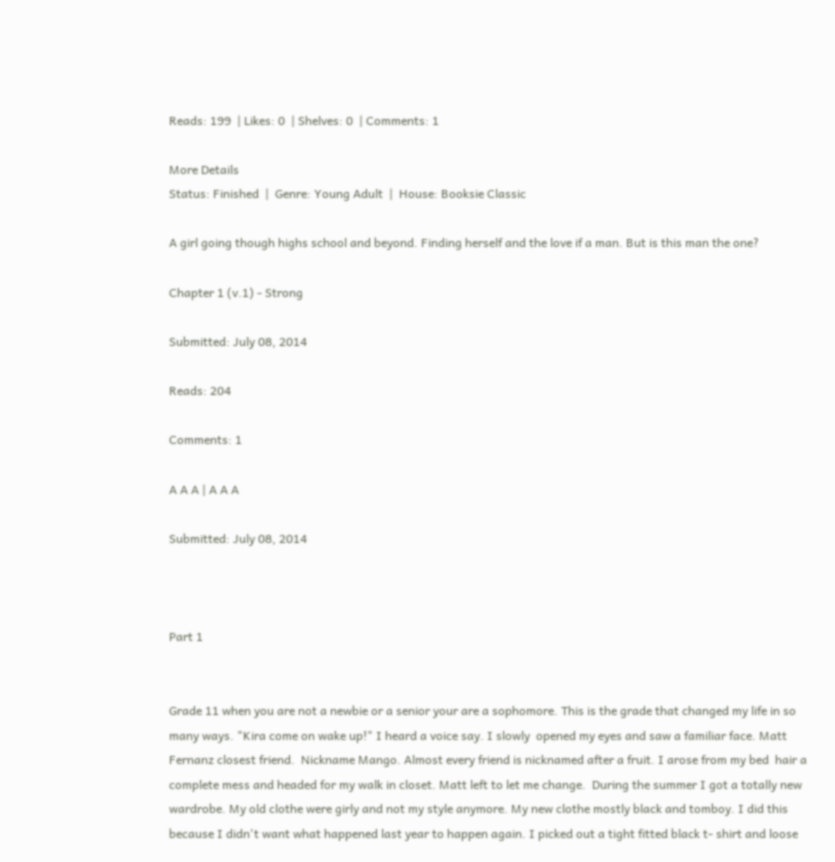Reads: 199  | Likes: 0  | Shelves: 0  | Comments: 1

More Details
Status: Finished  |  Genre: Young Adult  |  House: Booksie Classic

A girl going though highs school and beyond. Finding herself and the love if a man. But is this man the one?

Chapter 1 (v.1) - Strong

Submitted: July 08, 2014

Reads: 204

Comments: 1

A A A | A A A

Submitted: July 08, 2014



Part 1


Grade 11 when you are not a newbie or a senior your are a sophomore. This is the grade that changed my life in so many ways. "Kira come on wake up!" I heard a voice say. I slowly  opened my eyes and saw a familiar face. Matt Fernanz closest friend.  Nickname Mango. Almost every friend is nicknamed after a fruit. I arose from my bed  hair a complete mess and headed for my walk in closet. Matt left to let me change.  During the summer I got a totally new wardrobe. My old clothe were girly and not my style anymore. My new clothe mostly black and tomboy. I did this because I didn't want what happened last year to happen again. I picked out a tight fitted black t- shirt and loose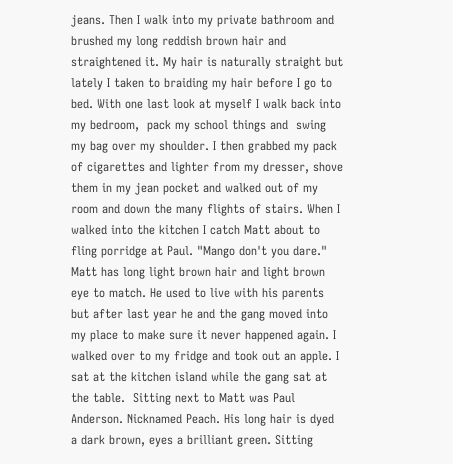jeans. Then I walk into my private bathroom and brushed my long reddish brown hair and straightened it. My hair is naturally straight but lately I taken to braiding my hair before I go to bed. With one last look at myself I walk back into my bedroom,  pack my school things and  swing my bag over my shoulder. I then grabbed my pack of cigarettes and lighter from my dresser, shove them in my jean pocket and walked out of my room and down the many flights of stairs. When I walked into the kitchen I catch Matt about to fling porridge at Paul. "Mango don't you dare." Matt has long light brown hair and light brown eye to match. He used to live with his parents but after last year he and the gang moved into my place to make sure it never happened again. I walked over to my fridge and took out an apple. I sat at the kitchen island while the gang sat at the table.  Sitting next to Matt was Paul Anderson. Nicknamed Peach. His long hair is dyed a dark brown, eyes a brilliant green. Sitting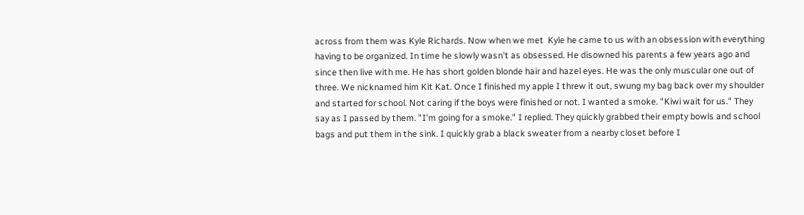across from them was Kyle Richards. Now when we met  Kyle he came to us with an obsession with everything having to be organized. In time he slowly wasn't as obsessed. He disowned his parents a few years ago and since then live with me. He has short golden blonde hair and hazel eyes. He was the only muscular one out of three. We nicknamed him Kit Kat. Once I finished my apple I threw it out, swung my bag back over my shoulder and started for school. Not caring if the boys were finished or not. I wanted a smoke. "Kiwi wait for us." They say as I passed by them. "I'm going for a smoke." I replied. They quickly grabbed their empty bowls and school bags and put them in the sink. I quickly grab a black sweater from a nearby closet before I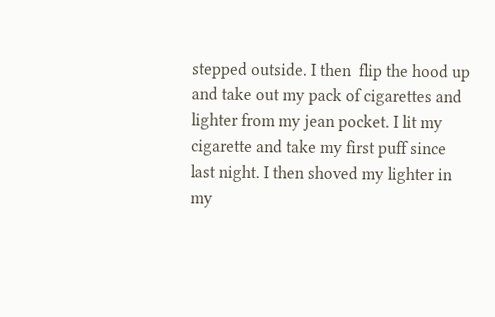stepped outside. I then  flip the hood up and take out my pack of cigarettes and lighter from my jean pocket. I lit my cigarette and take my first puff since last night. I then shoved my lighter in my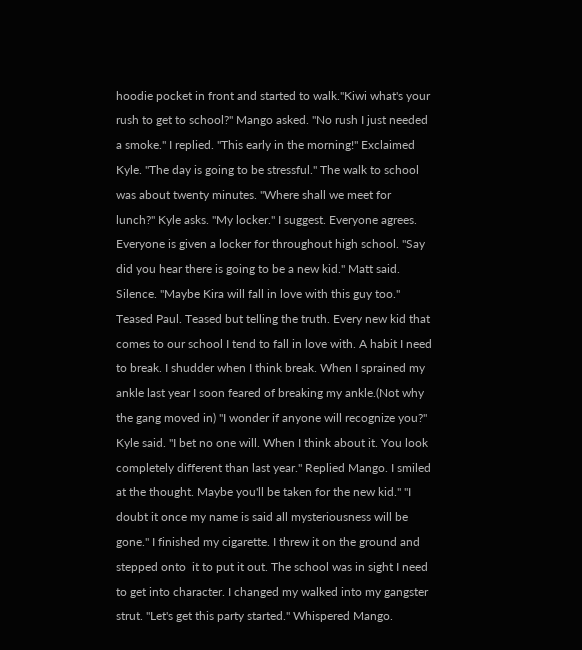hoodie pocket in front and started to walk."Kiwi what's your rush to get to school?" Mango asked. "No rush I just needed a smoke." I replied. "This early in the morning!" Exclaimed Kyle. "The day is going to be stressful." The walk to school was about twenty minutes. "Where shall we meet for lunch?" Kyle asks. "My locker." I suggest. Everyone agrees. Everyone is given a locker for throughout high school. "Say did you hear there is going to be a new kid." Matt said. Silence. "Maybe Kira will fall in love with this guy too." Teased Paul. Teased but telling the truth. Every new kid that comes to our school I tend to fall in love with. A habit I need to break. I shudder when I think break. When I sprained my ankle last year I soon feared of breaking my ankle.(Not why the gang moved in) "I wonder if anyone will recognize you?" Kyle said. "I bet no one will. When I think about it. You look completely different than last year." Replied Mango. I smiled at the thought. Maybe you'll be taken for the new kid." "I doubt it once my name is said all mysteriousness will be gone." I finished my cigarette. I threw it on the ground and stepped onto  it to put it out. The school was in sight I need to get into character. I changed my walked into my gangster strut. "Let's get this party started." Whispered Mango.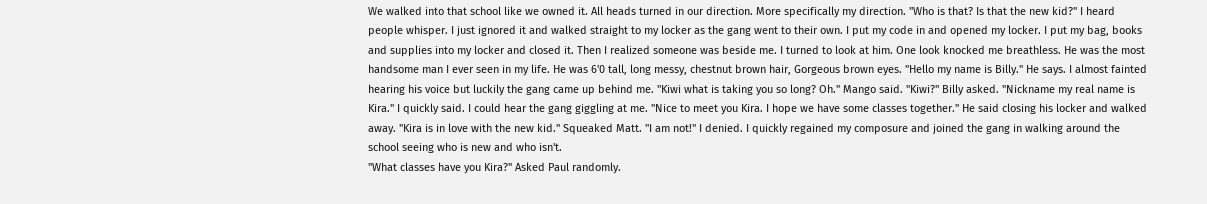We walked into that school like we owned it. All heads turned in our direction. More specifically my direction. "Who is that? Is that the new kid?" I heard people whisper. I just ignored it and walked straight to my locker as the gang went to their own. I put my code in and opened my locker. I put my bag, books and supplies into my locker and closed it. Then I realized someone was beside me. I turned to look at him. One look knocked me breathless. He was the most handsome man I ever seen in my life. He was 6'0 tall, long messy, chestnut brown hair, Gorgeous brown eyes. "Hello my name is Billy." He says. I almost fainted hearing his voice but luckily the gang came up behind me. "Kiwi what is taking you so long? Oh." Mango said. "Kiwi?" Billy asked. "Nickname my real name is Kira." I quickly said. I could hear the gang giggling at me. "Nice to meet you Kira. I hope we have some classes together." He said closing his locker and walked away. "Kira is in love with the new kid." Squeaked Matt. "I am not!" I denied. I quickly regained my composure and joined the gang in walking around the school seeing who is new and who isn't.
"What classes have you Kira?" Asked Paul randomly.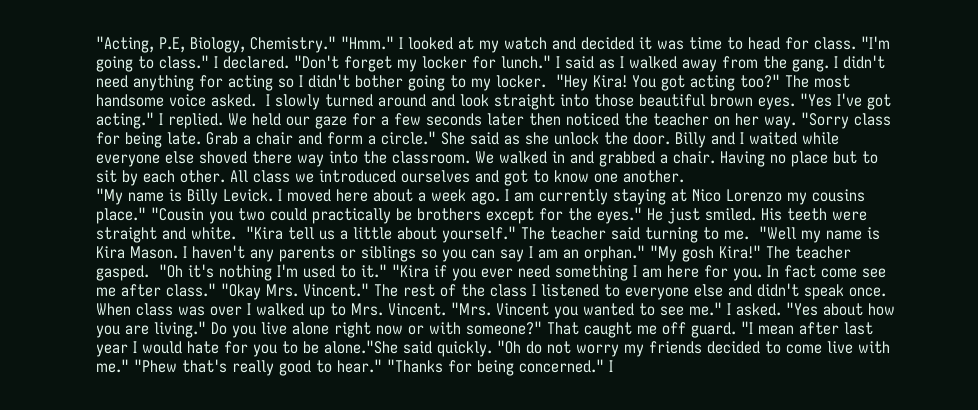"Acting, P.E, Biology, Chemistry." "Hmm." I looked at my watch and decided it was time to head for class. "I'm going to class." I declared. "Don't forget my locker for lunch." I said as I walked away from the gang. I didn't need anything for acting so I didn't bother going to my locker.  "Hey Kira! You got acting too?" The most handsome voice asked.  I slowly turned around and look straight into those beautiful brown eyes. "Yes I've got acting." I replied. We held our gaze for a few seconds later then noticed the teacher on her way. "Sorry class for being late. Grab a chair and form a circle." She said as she unlock the door. Billy and I waited while everyone else shoved there way into the classroom. We walked in and grabbed a chair. Having no place but to sit by each other. All class we introduced ourselves and got to know one another.
"My name is Billy Levick. I moved here about a week ago. I am currently staying at Nico Lorenzo my cousins place." "Cousin you two could practically be brothers except for the eyes." He just smiled. His teeth were straight and white.  "Kira tell us a little about yourself." The teacher said turning to me.  "Well my name is Kira Mason. I haven't any parents or siblings so you can say I am an orphan." "My gosh Kira!" The teacher gasped.  "Oh it's nothing I'm used to it." "Kira if you ever need something I am here for you. In fact come see me after class." "Okay Mrs. Vincent." The rest of the class I listened to everyone else and didn't speak once. When class was over I walked up to Mrs. Vincent. "Mrs. Vincent you wanted to see me." I asked. "Yes about how you are living." Do you live alone right now or with someone?" That caught me off guard. "I mean after last year I would hate for you to be alone."She said quickly. "Oh do not worry my friends decided to come live with me." "Phew that's really good to hear." "Thanks for being concerned." I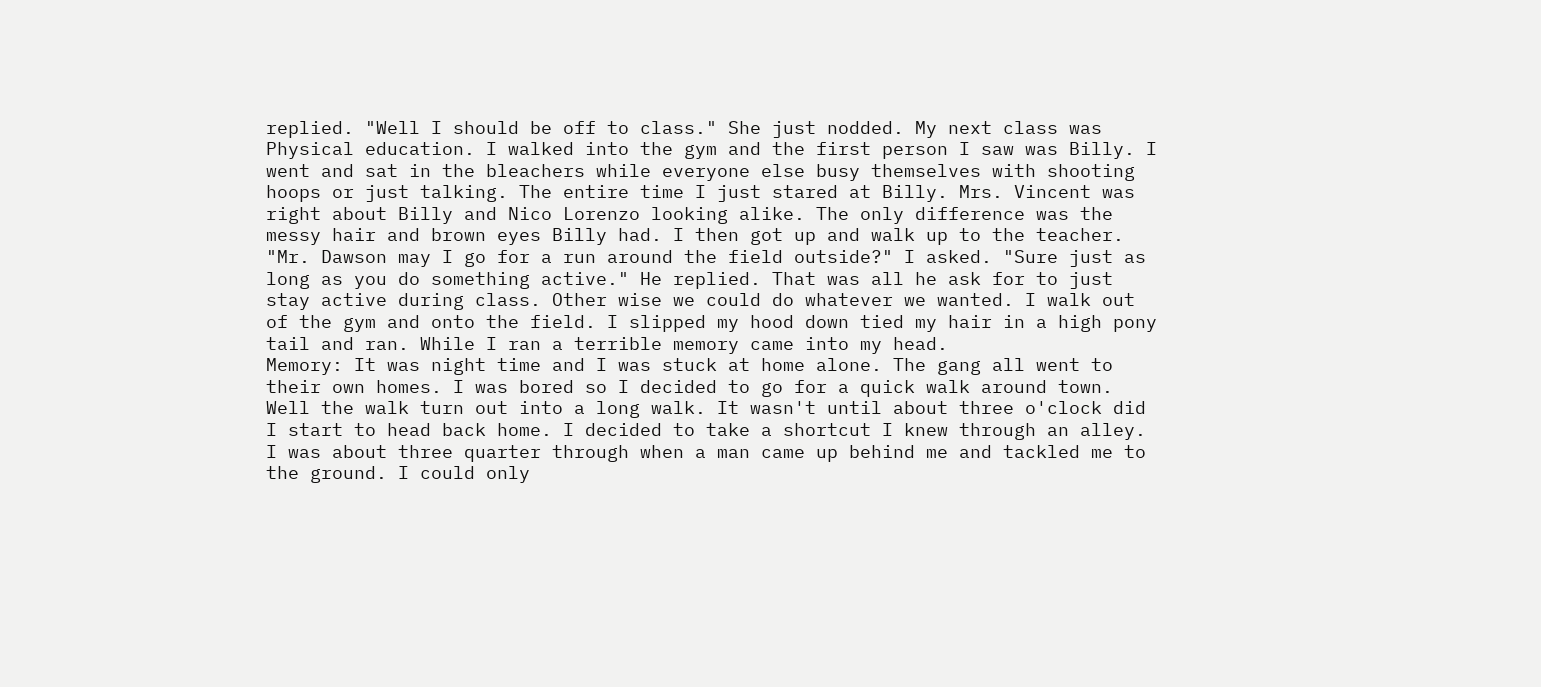replied. "Well I should be off to class." She just nodded. My next class was Physical education. I walked into the gym and the first person I saw was Billy. I went and sat in the bleachers while everyone else busy themselves with shooting hoops or just talking. The entire time I just stared at Billy. Mrs. Vincent was right about Billy and Nico Lorenzo looking alike. The only difference was the messy hair and brown eyes Billy had. I then got up and walk up to the teacher. "Mr. Dawson may I go for a run around the field outside?" I asked. "Sure just as long as you do something active." He replied. That was all he ask for to just stay active during class. Other wise we could do whatever we wanted. I walk out of the gym and onto the field. I slipped my hood down tied my hair in a high pony tail and ran. While I ran a terrible memory came into my head.
Memory: It was night time and I was stuck at home alone. The gang all went to their own homes. I was bored so I decided to go for a quick walk around town. Well the walk turn out into a long walk. It wasn't until about three o'clock did I start to head back home. I decided to take a shortcut I knew through an alley. I was about three quarter through when a man came up behind me and tackled me to the ground. I could only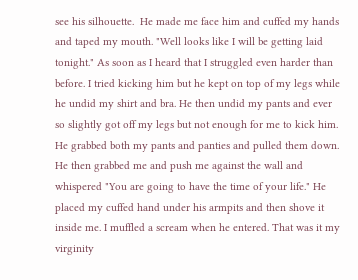see his silhouette.  He made me face him and cuffed my hands and taped my mouth. "Well looks like I will be getting laid tonight." As soon as I heard that I struggled even harder than before. I tried kicking him but he kept on top of my legs while he undid my shirt and bra. He then undid my pants and ever so slightly got off my legs but not enough for me to kick him. He grabbed both my pants and panties and pulled them down. He then grabbed me and push me against the wall and whispered "You are going to have the time of your life." He placed my cuffed hand under his armpits and then shove it inside me. I muffled a scream when he entered. That was it my virginity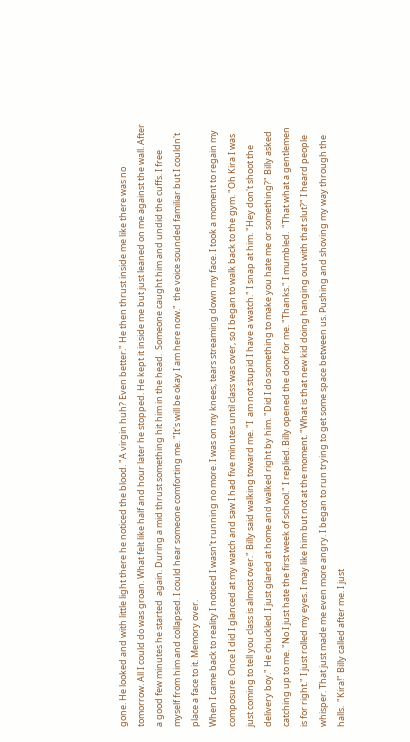gone. He looked and with little light there he noticed the blood. "A virgin huh? Even better." He then thrust inside me like there was no tomorrow. All I could do was groan. What felt like half and hour later he stopped. He kept it inside me but just leaned on me against the wall. After a good few minutes he started  again. During a mid thrust something hit him in the head.  Someone caught him and undid the cuffs. I free myself from him and collapsed. I could hear someone comforting me. "It's will be okay I am here now."  the voice sounded familiar but I couldn't place a face to it. Memory over.
When I came back to reality I noticed I wasn't running no more. I was on my knees, tears streaming down my face. I took a moment to regain my composure. Once I did I glanced at my watch and saw I had five minutes until class was over, so I began to walk back to the gym. "Oh Kira I was just coming to tell you class is almost over." Billy said walking toward me. "I  am not stupid I have a watch." I snap at him. "Hey don't shoot the delivery boy." He chuckled. I just glared at home and walked right by him. "Did I do something to make you hate me or something?" Billy asked catching up to me. "No I just hate the first week of school." I replied. Billy opened the door for me. "Thanks." I mumbled.  "That what a gentlemen is for right." I just rolled my eyes. I may like him but not at the moment. "What is that new kid doing hanging out with that slut?" I heard people whisper. That just made me even more angry. I began to run trying to get some space between us. Pushing and shoving my way through the halls.  "Kira!" Billy called after me. I just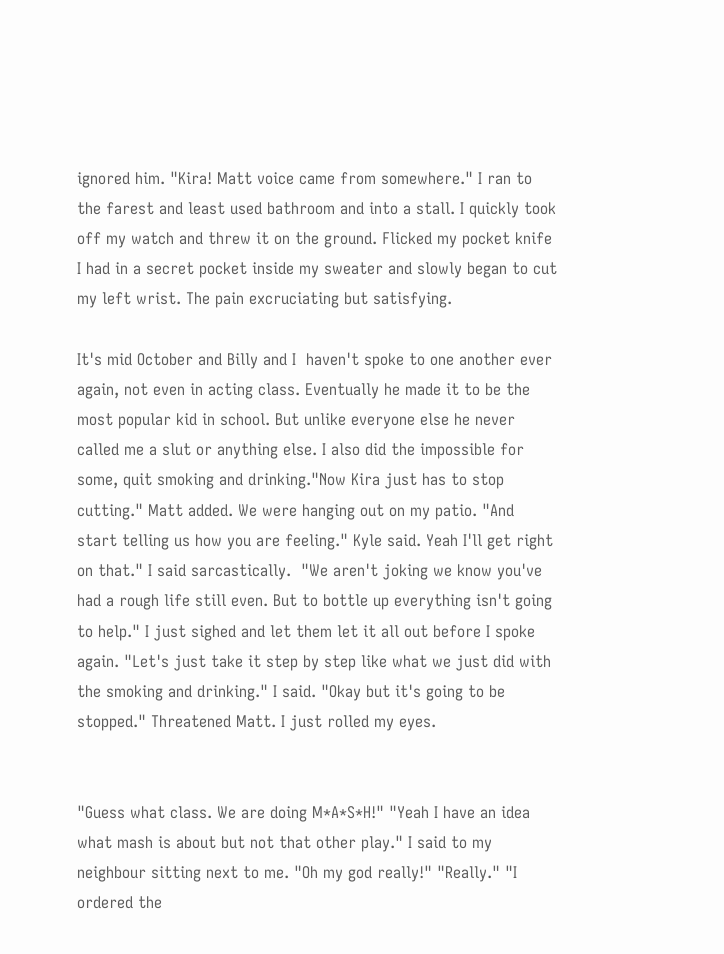ignored him. "Kira! Matt voice came from somewhere." I ran to the farest and least used bathroom and into a stall. I quickly took off my watch and threw it on the ground. Flicked my pocket knife I had in a secret pocket inside my sweater and slowly began to cut my left wrist. The pain excruciating but satisfying.

It's mid October and Billy and I  haven't spoke to one another ever again, not even in acting class. Eventually he made it to be the most popular kid in school. But unlike everyone else he never called me a slut or anything else. I also did the impossible for some, quit smoking and drinking."Now Kira just has to stop cutting." Matt added. We were hanging out on my patio. "And start telling us how you are feeling." Kyle said. Yeah I'll get right on that." I said sarcastically.  "We aren't joking we know you've had a rough life still even. But to bottle up everything isn't going to help." I just sighed and let them let it all out before I spoke again. "Let's just take it step by step like what we just did with the smoking and drinking." I said. "Okay but it's going to be stopped." Threatened Matt. I just rolled my eyes.


"Guess what class. We are doing M*A*S*H!" "Yeah I have an idea what mash is about but not that other play." I said to my neighbour sitting next to me. "Oh my god really!" "Really." "I ordered the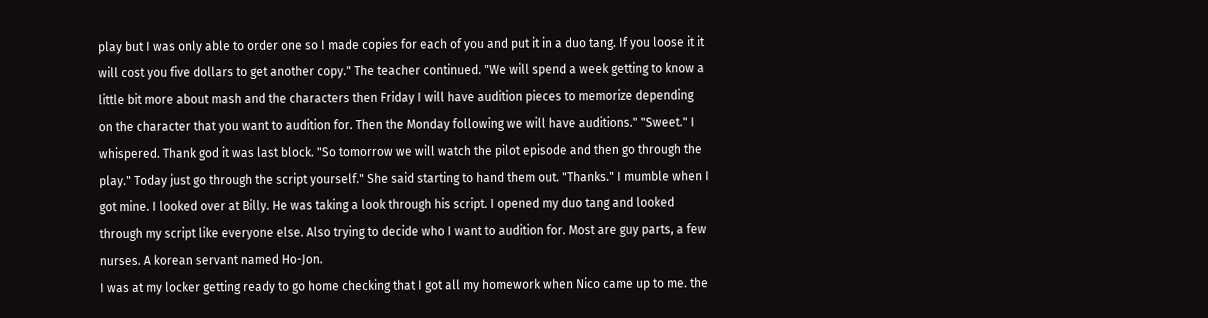play but I was only able to order one so I made copies for each of you and put it in a duo tang. If you loose it it will cost you five dollars to get another copy." The teacher continued. "We will spend a week getting to know a little bit more about mash and the characters then Friday I will have audition pieces to memorize depending on the character that you want to audition for. Then the Monday following we will have auditions." "Sweet." I whispered. Thank god it was last block. "So tomorrow we will watch the pilot episode and then go through the play." Today just go through the script yourself." She said starting to hand them out. "Thanks." I mumble when I got mine. I looked over at Billy. He was taking a look through his script. I opened my duo tang and looked through my script like everyone else. Also trying to decide who I want to audition for. Most are guy parts, a few nurses. A korean servant named Ho-Jon.
I was at my locker getting ready to go home checking that I got all my homework when Nico came up to me. the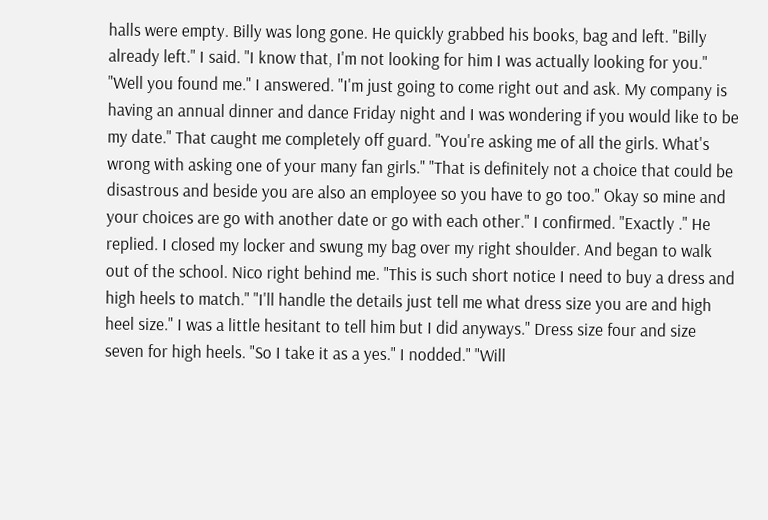halls were empty. Billy was long gone. He quickly grabbed his books, bag and left. "Billy already left." I said. "I know that, I'm not looking for him I was actually looking for you." "Well you found me." I answered. "I'm just going to come right out and ask. My company is having an annual dinner and dance Friday night and I was wondering if you would like to be my date." That caught me completely off guard. "You're asking me of all the girls. What's wrong with asking one of your many fan girls." "That is definitely not a choice that could be disastrous and beside you are also an employee so you have to go too." Okay so mine and your choices are go with another date or go with each other." I confirmed. "Exactly ." He replied. I closed my locker and swung my bag over my right shoulder. And began to walk out of the school. Nico right behind me. "This is such short notice I need to buy a dress and high heels to match." "I'll handle the details just tell me what dress size you are and high heel size." I was a little hesitant to tell him but I did anyways." Dress size four and size seven for high heels. "So I take it as a yes." I nodded." "Will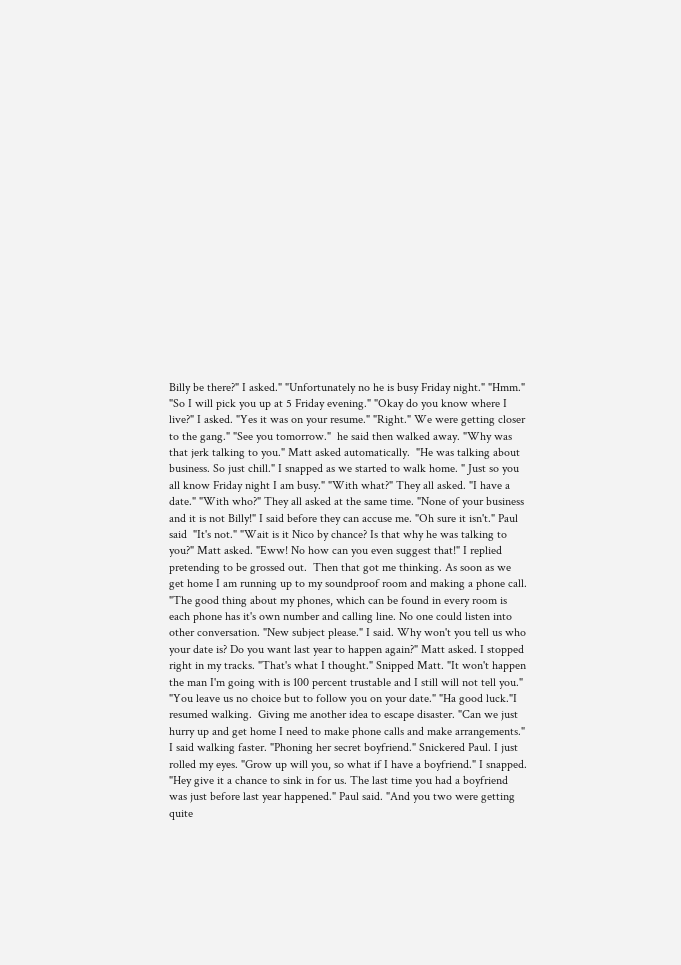Billy be there?" I asked." "Unfortunately no he is busy Friday night." "Hmm." "So I will pick you up at 5 Friday evening." "Okay do you know where I live?" I asked. "Yes it was on your resume." "Right." We were getting closer to the gang." "See you tomorrow."  he said then walked away. "Why was that jerk talking to you." Matt asked automatically.  "He was talking about business. So just chill." I snapped as we started to walk home. " Just so you all know Friday night I am busy." "With what?" They all asked. "I have a date." "With who?" They all asked at the same time. "None of your business and it is not Billy!" I said before they can accuse me. "Oh sure it isn't." Paul said  "It's not." "Wait is it Nico by chance? Is that why he was talking to you?" Matt asked. "Eww! No how can you even suggest that!" I replied pretending to be grossed out.  Then that got me thinking. As soon as we get home I am running up to my soundproof room and making a phone call. "The good thing about my phones, which can be found in every room is each phone has it's own number and calling line. No one could listen into other conversation. "New subject please." I said. Why won't you tell us who your date is? Do you want last year to happen again?" Matt asked. I stopped right in my tracks. "That's what I thought." Snipped Matt. "It won't happen the man I'm going with is 100 percent trustable and I still will not tell you." "You leave us no choice but to follow you on your date." "Ha good luck."I resumed walking.  Giving me another idea to escape disaster. "Can we just hurry up and get home I need to make phone calls and make arrangements." I said walking faster. "Phoning her secret boyfriend." Snickered Paul. I just rolled my eyes. "Grow up will you, so what if I have a boyfriend." I snapped. "Hey give it a chance to sink in for us. The last time you had a boyfriend was just before last year happened." Paul said. "And you two were getting quite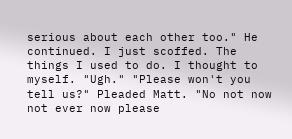serious about each other too." He continued. I just scoffed. The things I used to do. I thought to myself. "Ugh." "Please won't you tell us?" Pleaded Matt. "No not now not ever now please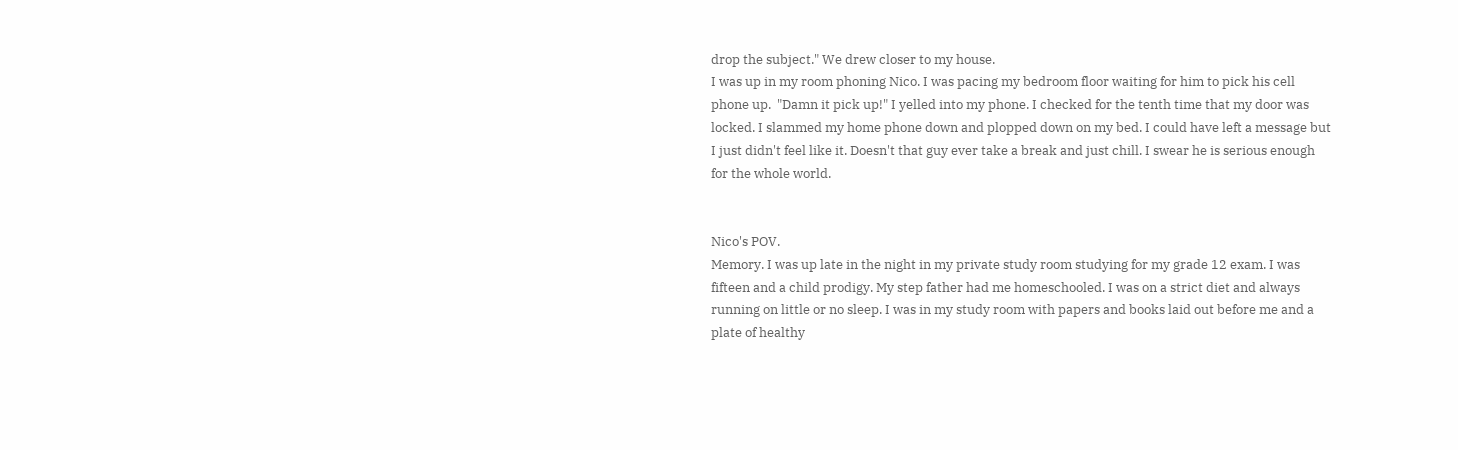drop the subject." We drew closer to my house.
I was up in my room phoning Nico. I was pacing my bedroom floor waiting for him to pick his cell phone up.  "Damn it pick up!" I yelled into my phone. I checked for the tenth time that my door was locked. I slammed my home phone down and plopped down on my bed. I could have left a message but I just didn't feel like it. Doesn't that guy ever take a break and just chill. I swear he is serious enough for the whole world.


Nico's POV.
Memory. I was up late in the night in my private study room studying for my grade 12 exam. I was fifteen and a child prodigy. My step father had me homeschooled. I was on a strict diet and always running on little or no sleep. I was in my study room with papers and books laid out before me and a plate of healthy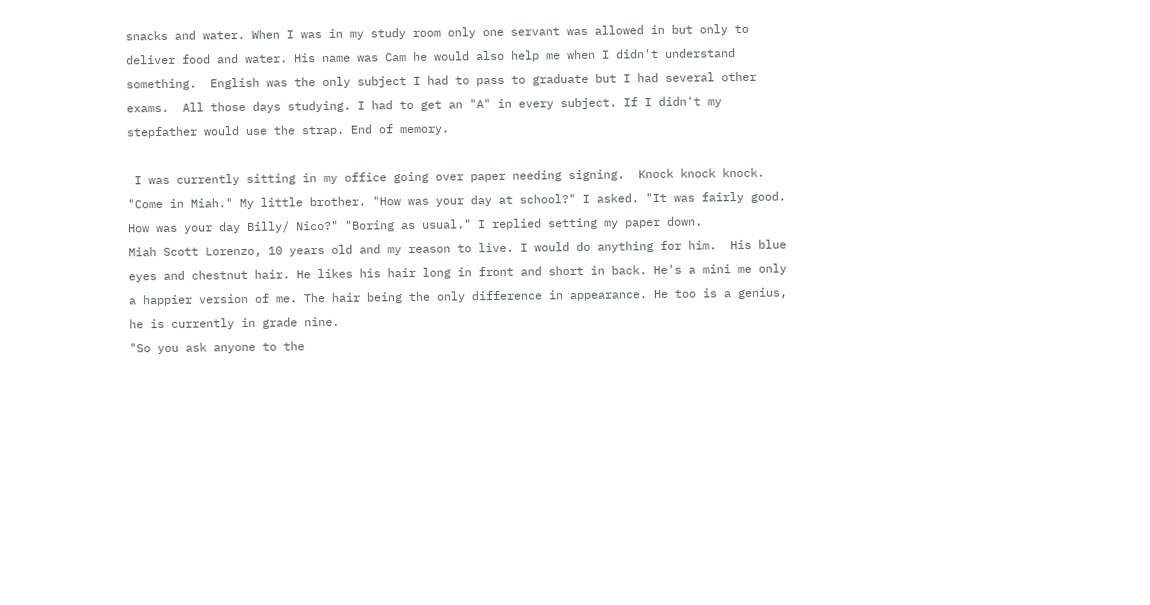snacks and water. When I was in my study room only one servant was allowed in but only to deliver food and water. His name was Cam he would also help me when I didn't understand something.  English was the only subject I had to pass to graduate but I had several other exams.  All those days studying. I had to get an "A" in every subject. If I didn't my stepfather would use the strap. End of memory.

 I was currently sitting in my office going over paper needing signing.  Knock knock knock. "Come in Miah." My little brother. "How was your day at school?" I asked. "It was fairly good. How was your day Billy/ Nico?" "Boring as usual." I replied setting my paper down.
Miah Scott Lorenzo, 10 years old and my reason to live. I would do anything for him.  His blue eyes and chestnut hair. He likes his hair long in front and short in back. He's a mini me only a happier version of me. The hair being the only difference in appearance. He too is a genius, he is currently in grade nine.
"So you ask anyone to the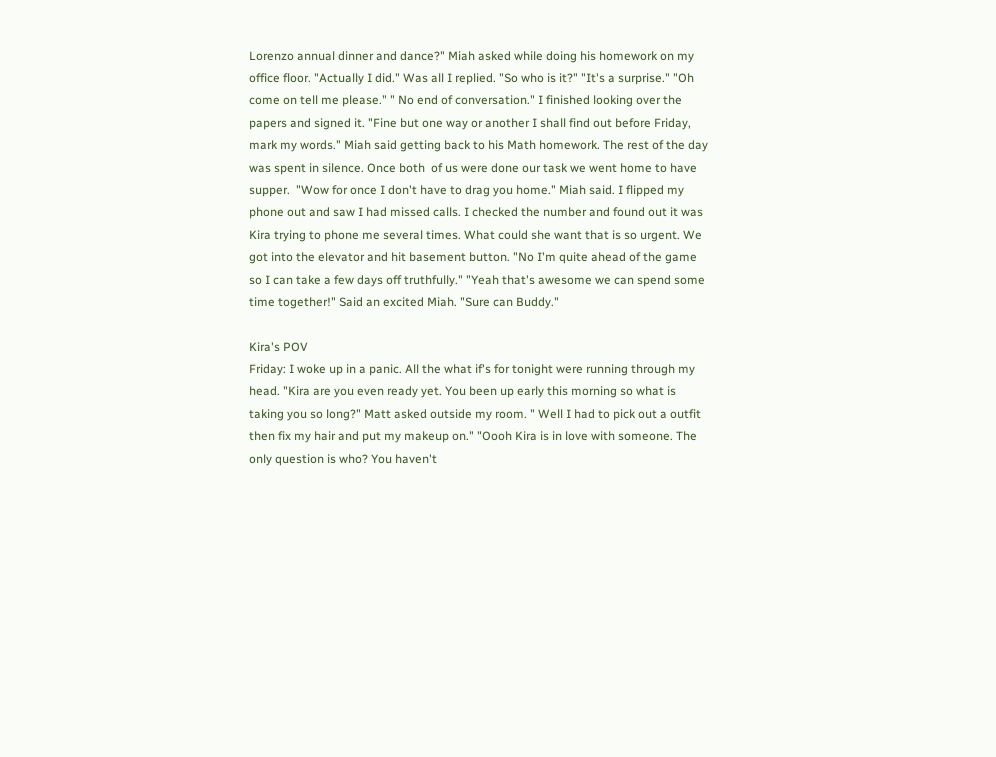Lorenzo annual dinner and dance?" Miah asked while doing his homework on my office floor. "Actually I did." Was all I replied. "So who is it?" "It's a surprise." "Oh come on tell me please." " No end of conversation." I finished looking over the papers and signed it. "Fine but one way or another I shall find out before Friday, mark my words." Miah said getting back to his Math homework. The rest of the day was spent in silence. Once both  of us were done our task we went home to have supper.  "Wow for once I don't have to drag you home." Miah said. I flipped my phone out and saw I had missed calls. I checked the number and found out it was Kira trying to phone me several times. What could she want that is so urgent. We got into the elevator and hit basement button. "No I'm quite ahead of the game so I can take a few days off truthfully." "Yeah that's awesome we can spend some time together!" Said an excited Miah. "Sure can Buddy."

Kira's POV
Friday: I woke up in a panic. All the what if's for tonight were running through my head. "Kira are you even ready yet. You been up early this morning so what is taking you so long?" Matt asked outside my room. " Well I had to pick out a outfit then fix my hair and put my makeup on." "Oooh Kira is in love with someone. The only question is who? You haven't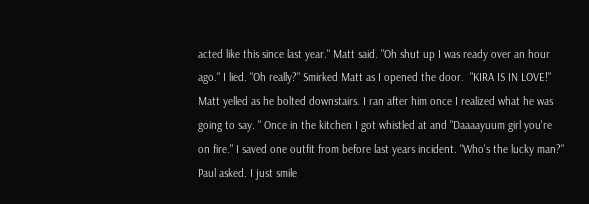acted like this since last year." Matt said. "Oh shut up I was ready over an hour ago." I lied. "Oh really?" Smirked Matt as I opened the door.  "KIRA IS IN LOVE!" Matt yelled as he bolted downstairs. I ran after him once I realized what he was going to say. " Once in the kitchen I got whistled at and "Daaaayuum girl you're on fire." I saved one outfit from before last years incident. "Who's the lucky man?" Paul asked. I just smile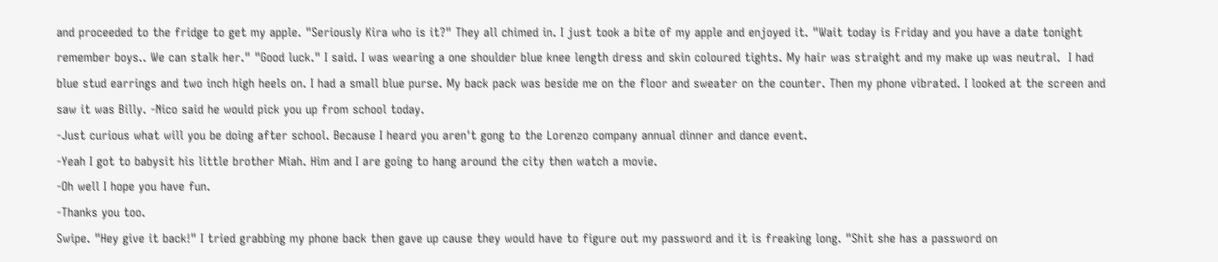and proceeded to the fridge to get my apple. "Seriously Kira who is it?" They all chimed in. I just took a bite of my apple and enjoyed it. "Wait today is Friday and you have a date tonight remember boys.. We can stalk her." "Good luck." I said. I was wearing a one shoulder blue knee length dress and skin coloured tights. My hair was straight and my make up was neutral.  I had blue stud earrings and two inch high heels on. I had a small blue purse. My back pack was beside me on the floor and sweater on the counter. Then my phone vibrated. I looked at the screen and saw it was Billy. -Nico said he would pick you up from school today.
-Just curious what will you be doing after school. Because I heard you aren't gong to the Lorenzo company annual dinner and dance event.
-Yeah I got to babysit his little brother Miah. Him and I are going to hang around the city then watch a movie.
-Oh well I hope you have fun.
-Thanks you too.
Swipe. "Hey give it back!" I tried grabbing my phone back then gave up cause they would have to figure out my password and it is freaking long. "Shit she has a password on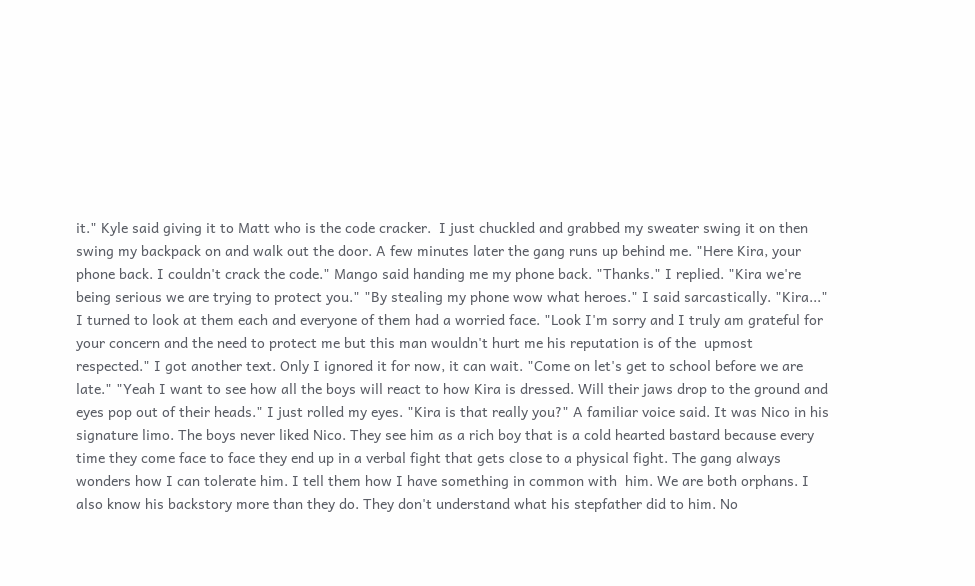it." Kyle said giving it to Matt who is the code cracker.  I just chuckled and grabbed my sweater swing it on then swing my backpack on and walk out the door. A few minutes later the gang runs up behind me. "Here Kira, your phone back. I couldn't crack the code." Mango said handing me my phone back. "Thanks." I replied. "Kira we're being serious we are trying to protect you." "By stealing my phone wow what heroes." I said sarcastically. "Kira..."  I turned to look at them each and everyone of them had a worried face. "Look I'm sorry and I truly am grateful for your concern and the need to protect me but this man wouldn't hurt me his reputation is of the  upmost respected." I got another text. Only I ignored it for now, it can wait. "Come on let's get to school before we are late." "Yeah I want to see how all the boys will react to how Kira is dressed. Will their jaws drop to the ground and eyes pop out of their heads." I just rolled my eyes. "Kira is that really you?" A familiar voice said. It was Nico in his signature limo. The boys never liked Nico. They see him as a rich boy that is a cold hearted bastard because every time they come face to face they end up in a verbal fight that gets close to a physical fight. The gang always wonders how I can tolerate him. I tell them how I have something in common with  him. We are both orphans. I also know his backstory more than they do. They don't understand what his stepfather did to him. No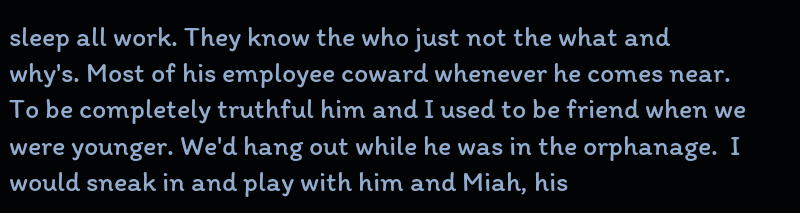sleep all work. They know the who just not the what and why's. Most of his employee coward whenever he comes near. To be completely truthful him and I used to be friend when we were younger. We'd hang out while he was in the orphanage.  I would sneak in and play with him and Miah, his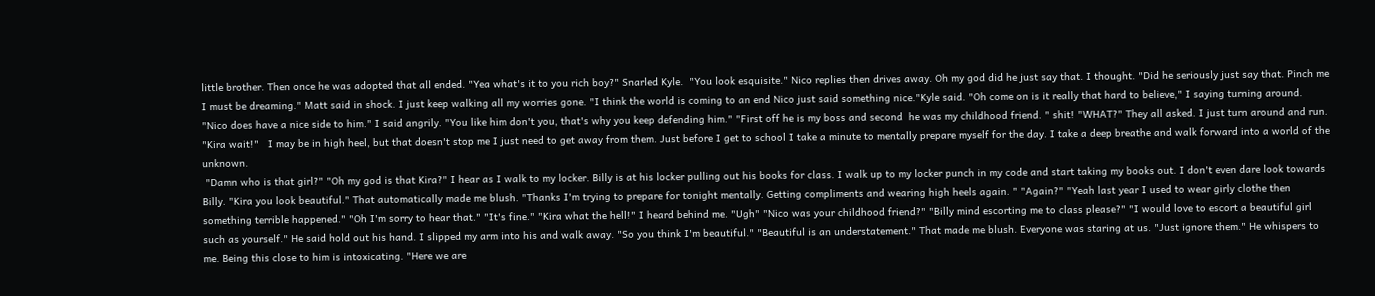little brother. Then once he was adopted that all ended. "Yea what's it to you rich boy?" Snarled Kyle.  "You look esquisite." Nico replies then drives away. Oh my god did he just say that. I thought. "Did he seriously just say that. Pinch me I must be dreaming." Matt said in shock. I just keep walking all my worries gone. "I think the world is coming to an end Nico just said something nice."Kyle said. "Oh come on is it really that hard to believe," I saying turning around. "Nico does have a nice side to him." I said angrily. "You like him don't you, that's why you keep defending him." "First off he is my boss and second  he was my childhood friend. " shit! "WHAT?" They all asked. I just turn around and run. "Kira wait!"   I may be in high heel, but that doesn't stop me I just need to get away from them. Just before I get to school I take a minute to mentally prepare myself for the day. I take a deep breathe and walk forward into a world of the unknown.
 "Damn who is that girl?" "Oh my god is that Kira?" I hear as I walk to my locker. Billy is at his locker pulling out his books for class. I walk up to my locker punch in my code and start taking my books out. I don't even dare look towards Billy. "Kira you look beautiful." That automatically made me blush. "Thanks I'm trying to prepare for tonight mentally. Getting compliments and wearing high heels again. " "Again?" "Yeah last year I used to wear girly clothe then something terrible happened." "Oh I'm sorry to hear that." "It's fine." "Kira what the hell!" I heard behind me. "Ugh" "Nico was your childhood friend?" "Billy mind escorting me to class please?" "I would love to escort a beautiful girl such as yourself." He said hold out his hand. I slipped my arm into his and walk away. "So you think I'm beautiful." "Beautiful is an understatement." That made me blush. Everyone was staring at us. "Just ignore them." He whispers to me. Being this close to him is intoxicating. "Here we are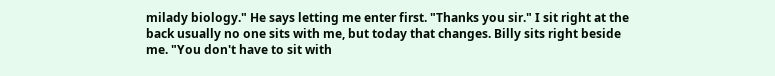milady biology." He says letting me enter first. "Thanks you sir." I sit right at the back usually no one sits with me, but today that changes. Billy sits right beside me. "You don't have to sit with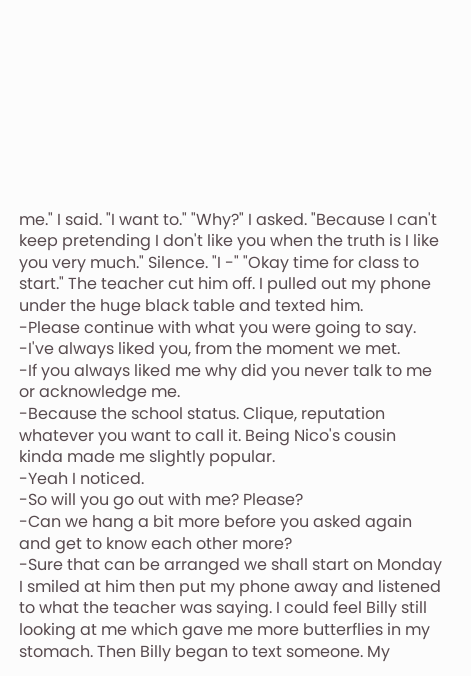me." I said. "I want to." "Why?" I asked. "Because I can't keep pretending I don't like you when the truth is I like you very much." Silence. "I -" "Okay time for class to start." The teacher cut him off. I pulled out my phone under the huge black table and texted him.
-Please continue with what you were going to say.
-I've always liked you, from the moment we met.
-If you always liked me why did you never talk to me or acknowledge me.
-Because the school status. Clique, reputation whatever you want to call it. Being Nico's cousin kinda made me slightly popular.
-Yeah I noticed.
-So will you go out with me? Please?
-Can we hang a bit more before you asked again and get to know each other more?
-Sure that can be arranged we shall start on Monday
I smiled at him then put my phone away and listened to what the teacher was saying. I could feel Billy still looking at me which gave me more butterflies in my stomach. Then Billy began to text someone. My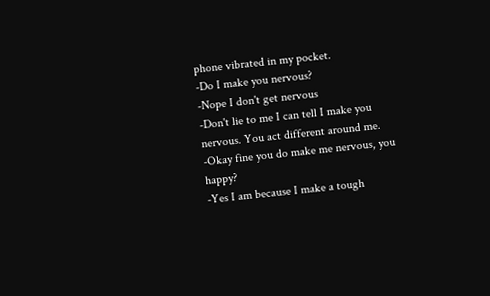phone vibrated in my pocket.
-Do I make you nervous?
-Nope I don't get nervous
-Don't lie to me I can tell I make you nervous. You act different around me.
-Okay fine you do make me nervous, you happy?
-Yes I am because I make a tough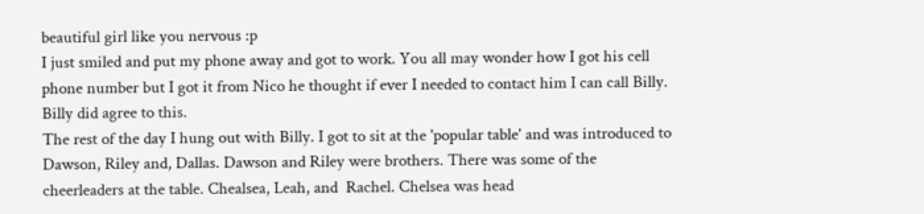beautiful girl like you nervous :p
I just smiled and put my phone away and got to work. You all may wonder how I got his cell phone number but I got it from Nico he thought if ever I needed to contact him I can call Billy. Billy did agree to this.
The rest of the day I hung out with Billy. I got to sit at the 'popular table' and was introduced to Dawson, Riley and, Dallas. Dawson and Riley were brothers. There was some of the cheerleaders at the table. Chealsea, Leah, and  Rachel. Chelsea was head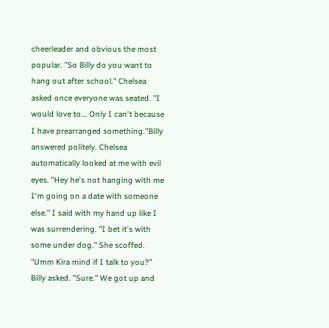cheerleader and obvious the most popular. "So Billy do you want to hang out after school." Chelsea asked once everyone was seated. "I would love to... Only I can't because I have prearranged something."Billy answered politely. Chelsea automatically looked at me with evil eyes. "Hey he's not hanging with me I'm going on a date with someone else." I said with my hand up like I was surrendering. "I bet it's with some under dog." She scoffed. "Umm Kira mind if I talk to you?" Billy asked. "Sure." We got up and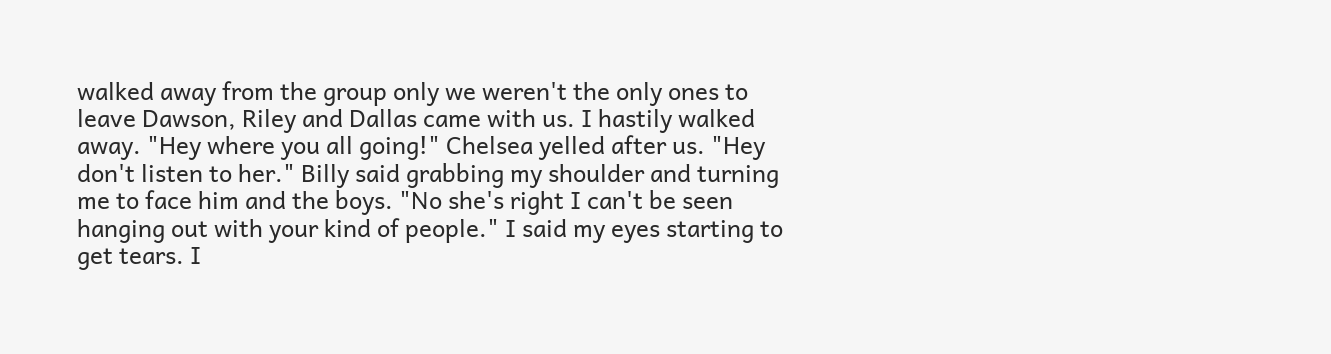walked away from the group only we weren't the only ones to leave Dawson, Riley and Dallas came with us. I hastily walked away. "Hey where you all going!" Chelsea yelled after us. "Hey don't listen to her." Billy said grabbing my shoulder and turning me to face him and the boys. "No she's right I can't be seen hanging out with your kind of people." I said my eyes starting to get tears. I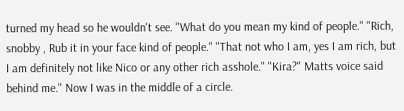turned my head so he wouldn't see. "What do you mean my kind of people." "Rich, snobby , Rub it in your face kind of people." "That not who I am, yes I am rich, but I am definitely not like Nico or any other rich asshole." "Kira?" Matts voice said behind me." Now I was in the middle of a circle.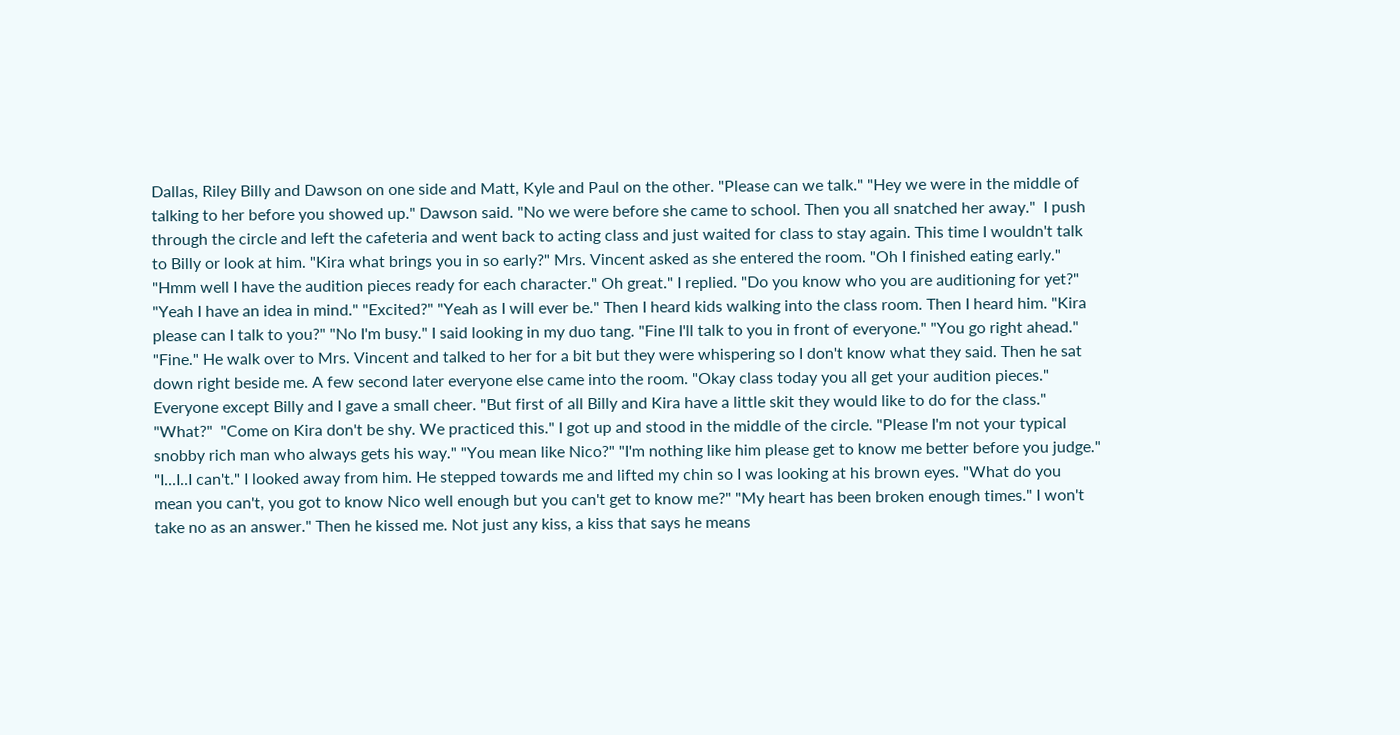Dallas, Riley Billy and Dawson on one side and Matt, Kyle and Paul on the other. "Please can we talk." "Hey we were in the middle of talking to her before you showed up." Dawson said. "No we were before she came to school. Then you all snatched her away."  I push through the circle and left the cafeteria and went back to acting class and just waited for class to stay again. This time I wouldn't talk to Billy or look at him. "Kira what brings you in so early?" Mrs. Vincent asked as she entered the room. "Oh I finished eating early." "Hmm well I have the audition pieces ready for each character." Oh great." I replied. "Do you know who you are auditioning for yet?" "Yeah I have an idea in mind." "Excited?" "Yeah as I will ever be." Then I heard kids walking into the class room. Then I heard him. "Kira please can I talk to you?" "No I'm busy." I said looking in my duo tang. "Fine I'll talk to you in front of everyone." "You go right ahead." "Fine." He walk over to Mrs. Vincent and talked to her for a bit but they were whispering so I don't know what they said. Then he sat down right beside me. A few second later everyone else came into the room. "Okay class today you all get your audition pieces." Everyone except Billy and I gave a small cheer. "But first of all Billy and Kira have a little skit they would like to do for the class." "What?"  "Come on Kira don't be shy. We practiced this." I got up and stood in the middle of the circle. "Please I'm not your typical snobby rich man who always gets his way." "You mean like Nico?" "I'm nothing like him please get to know me better before you judge." "I...I..I can't." I looked away from him. He stepped towards me and lifted my chin so I was looking at his brown eyes. "What do you mean you can't, you got to know Nico well enough but you can't get to know me?" "My heart has been broken enough times." I won't take no as an answer." Then he kissed me. Not just any kiss, a kiss that says he means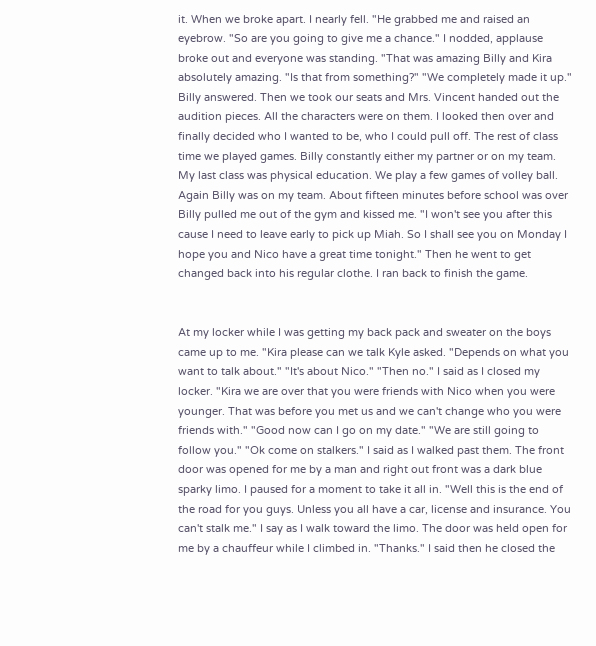it. When we broke apart. I nearly fell. "He grabbed me and raised an eyebrow. "So are you going to give me a chance." I nodded, applause  broke out and everyone was standing. "That was amazing Billy and Kira absolutely amazing. "Is that from something?" "We completely made it up." Billy answered. Then we took our seats and Mrs. Vincent handed out the audition pieces. All the characters were on them. I looked then over and finally decided who I wanted to be, who I could pull off. The rest of class time we played games. Billy constantly either my partner or on my team. My last class was physical education. We play a few games of volley ball. Again Billy was on my team. About fifteen minutes before school was over Billy pulled me out of the gym and kissed me. "I won't see you after this cause I need to leave early to pick up Miah. So I shall see you on Monday I hope you and Nico have a great time tonight." Then he went to get changed back into his regular clothe. I ran back to finish the game.


At my locker while I was getting my back pack and sweater on the boys came up to me. "Kira please can we talk Kyle asked. "Depends on what you want to talk about." "It's about Nico." "Then no." I said as I closed my locker. "Kira we are over that you were friends with Nico when you were younger. That was before you met us and we can't change who you were friends with." "Good now can I go on my date." "We are still going to follow you." "Ok come on stalkers." I said as I walked past them. The front door was opened for me by a man and right out front was a dark blue sparky limo. I paused for a moment to take it all in. "Well this is the end of the road for you guys. Unless you all have a car, license and insurance. You can't stalk me." I say as I walk toward the limo. The door was held open for me by a chauffeur while I climbed in. "Thanks." I said then he closed the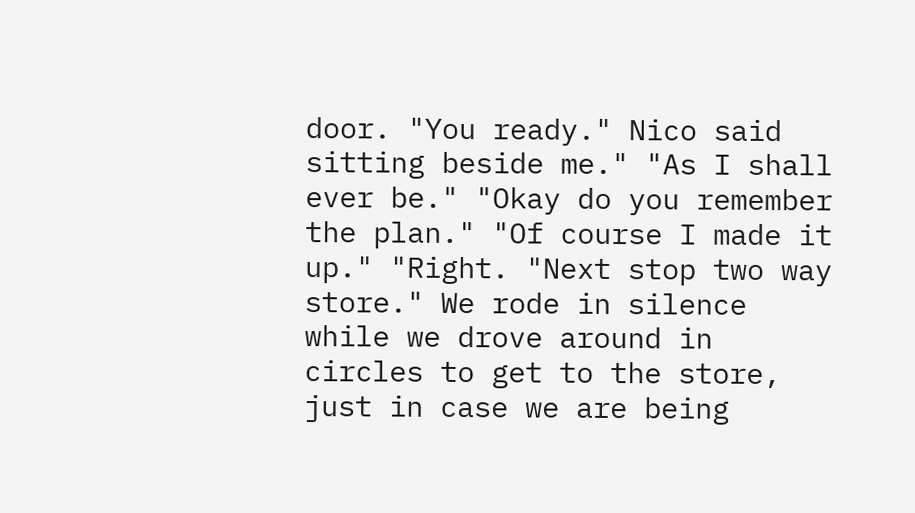door. "You ready." Nico said sitting beside me." "As I shall ever be." "Okay do you remember the plan." "Of course I made it up." "Right. "Next stop two way store." We rode in silence while we drove around in circles to get to the store, just in case we are being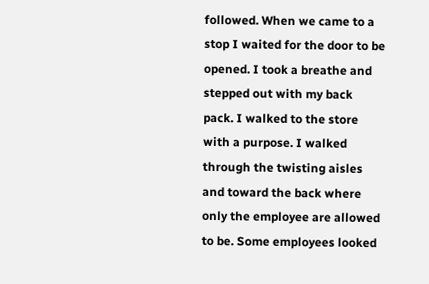followed. When we came to a stop I waited for the door to be opened. I took a breathe and stepped out with my back pack. I walked to the store with a purpose. I walked through the twisting aisles and toward the back where only the employee are allowed to be. Some employees looked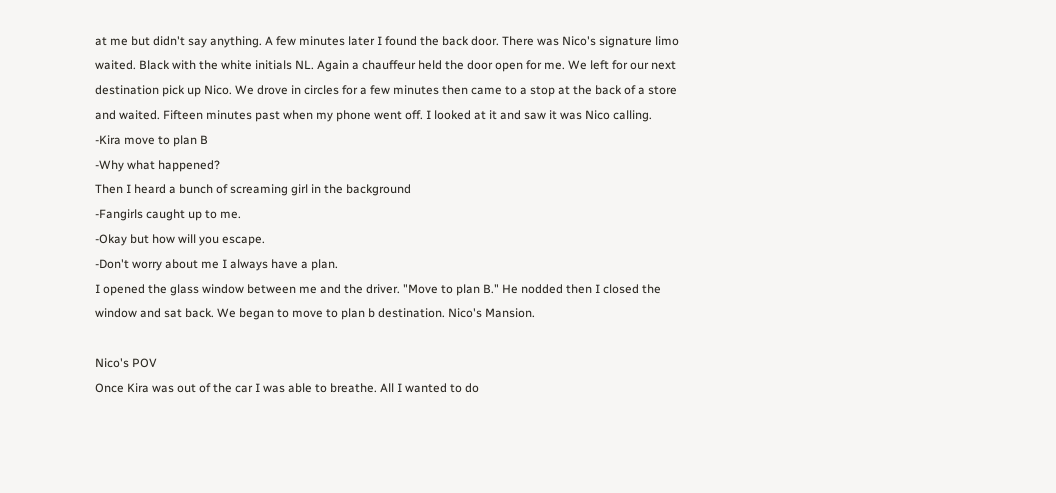at me but didn't say anything. A few minutes later I found the back door. There was Nico's signature limo waited. Black with the white initials NL. Again a chauffeur held the door open for me. We left for our next destination pick up Nico. We drove in circles for a few minutes then came to a stop at the back of a store and waited. Fifteen minutes past when my phone went off. I looked at it and saw it was Nico calling.
-Kira move to plan B
-Why what happened?
Then I heard a bunch of screaming girl in the background
-Fangirls caught up to me.
-Okay but how will you escape.
-Don't worry about me I always have a plan.
I opened the glass window between me and the driver. "Move to plan B." He nodded then I closed the window and sat back. We began to move to plan b destination. Nico's Mansion.

Nico's POV
Once Kira was out of the car I was able to breathe. All I wanted to do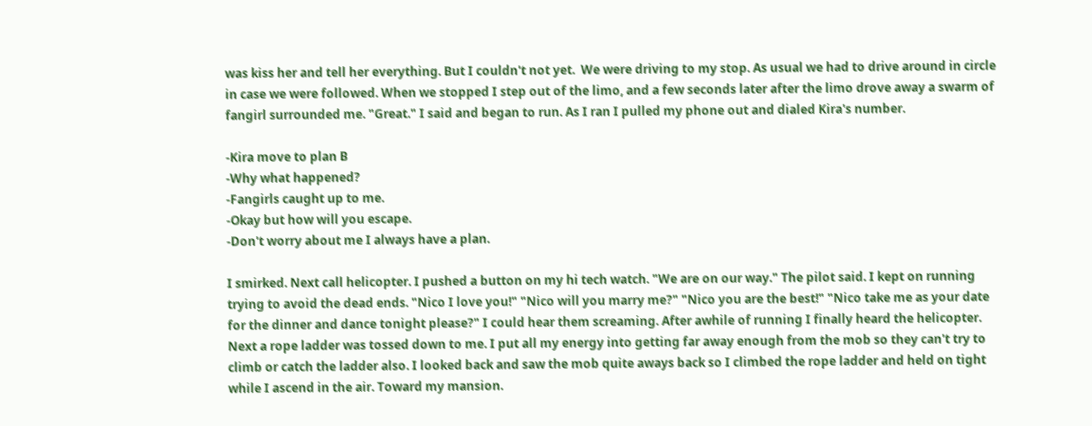was kiss her and tell her everything. But I couldn't not yet.  We were driving to my stop. As usual we had to drive around in circle in case we were followed. When we stopped I step out of the limo, and a few seconds later after the limo drove away a swarm of fangirl surrounded me. "Great." I said and began to run. As I ran I pulled my phone out and dialed Kira's number.

-Kira move to plan B
-Why what happened?
-Fangirls caught up to me.
-Okay but how will you escape.
-Don't worry about me I always have a plan.

I smirked. Next call helicopter. I pushed a button on my hi tech watch. "We are on our way." The pilot said. I kept on running trying to avoid the dead ends. "Nico I love you!" "Nico will you marry me?" "Nico you are the best!" "Nico take me as your date for the dinner and dance tonight please?" I could hear them screaming. After awhile of running I finally heard the helicopter. Next a rope ladder was tossed down to me. I put all my energy into getting far away enough from the mob so they can't try to climb or catch the ladder also. I looked back and saw the mob quite aways back so I climbed the rope ladder and held on tight while I ascend in the air. Toward my mansion.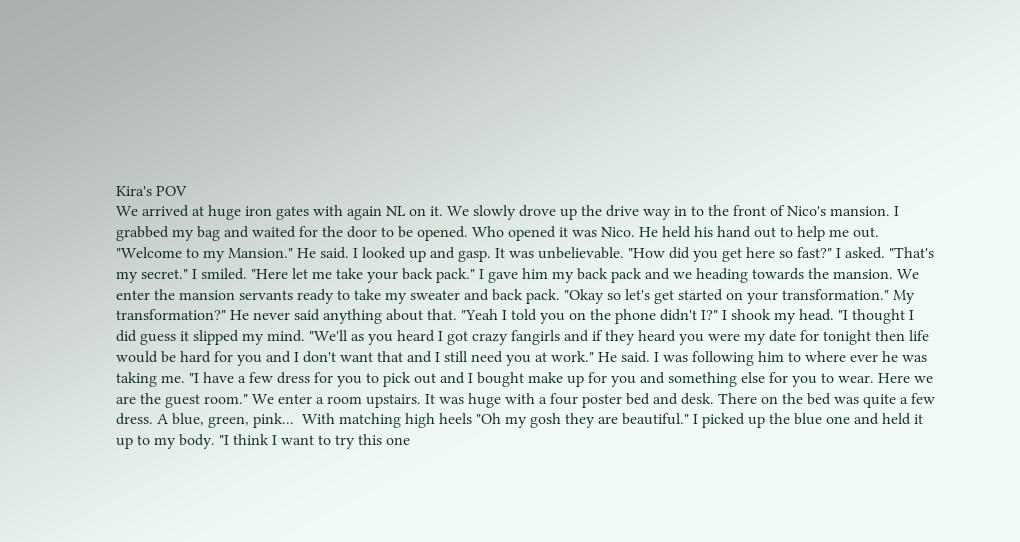Kira's POV
We arrived at huge iron gates with again NL on it. We slowly drove up the drive way in to the front of Nico's mansion. I grabbed my bag and waited for the door to be opened. Who opened it was Nico. He held his hand out to help me out. "Welcome to my Mansion." He said. I looked up and gasp. It was unbelievable. "How did you get here so fast?" I asked. "That's my secret." I smiled. "Here let me take your back pack." I gave him my back pack and we heading towards the mansion. We enter the mansion servants ready to take my sweater and back pack. "Okay so let's get started on your transformation." My transformation?" He never said anything about that. "Yeah I told you on the phone didn't I?" I shook my head. "I thought I did guess it slipped my mind. "We'll as you heard I got crazy fangirls and if they heard you were my date for tonight then life would be hard for you and I don't want that and I still need you at work." He said. I was following him to where ever he was taking me. "I have a few dress for you to pick out and I bought make up for you and something else for you to wear. Here we are the guest room." We enter a room upstairs. It was huge with a four poster bed and desk. There on the bed was quite a few dress. A blue, green, pink...  With matching high heels "Oh my gosh they are beautiful." I picked up the blue one and held it up to my body. "I think I want to try this one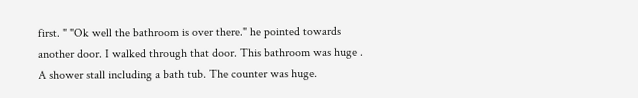first. " "Ok well the bathroom is over there." he pointed towards another door. I walked through that door. This bathroom was huge . A shower stall including a bath tub. The counter was huge.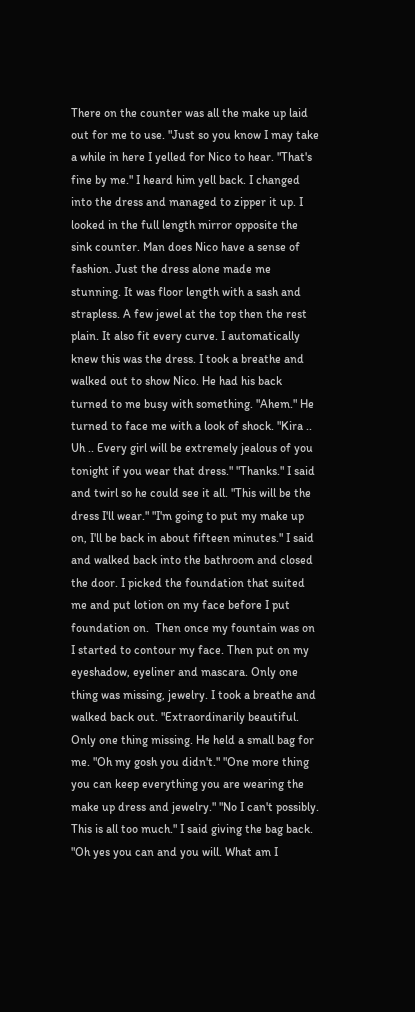There on the counter was all the make up laid out for me to use. "Just so you know I may take a while in here I yelled for Nico to hear. "That's fine by me." I heard him yell back. I changed into the dress and managed to zipper it up. I looked in the full length mirror opposite the sink counter. Man does Nico have a sense of fashion. Just the dress alone made me stunning. It was floor length with a sash and strapless. A few jewel at the top then the rest plain. It also fit every curve. I automatically knew this was the dress. I took a breathe and walked out to show Nico. He had his back turned to me busy with something. "Ahem." He turned to face me with a look of shock. "Kira .. Uh .. Every girl will be extremely jealous of you tonight if you wear that dress." "Thanks." I said and twirl so he could see it all. "This will be the dress I'll wear." "I'm going to put my make up on, I'll be back in about fifteen minutes." I said and walked back into the bathroom and closed the door. I picked the foundation that suited me and put lotion on my face before I put foundation on.  Then once my fountain was on I started to contour my face. Then put on my eyeshadow, eyeliner and mascara. Only one thing was missing, jewelry. I took a breathe and walked back out. "Extraordinarily beautiful. Only one thing missing. He held a small bag for me. "Oh my gosh you didn't." "One more thing you can keep everything you are wearing the make up dress and jewelry." "No I can't possibly. This is all too much." I said giving the bag back. "Oh yes you can and you will. What am I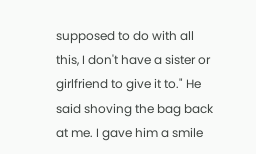supposed to do with all this, I don't have a sister or girlfriend to give it to." He said shoving the bag back at me. I gave him a smile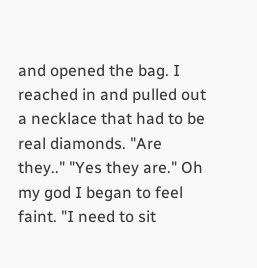and opened the bag. I reached in and pulled out a necklace that had to be real diamonds. "Are they.." "Yes they are." Oh my god I began to feel faint. "I need to sit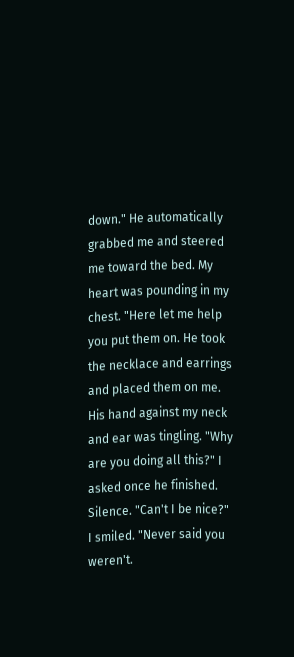down." He automatically grabbed me and steered me toward the bed. My heart was pounding in my chest. "Here let me help you put them on. He took the necklace and earrings and placed them on me. His hand against my neck and ear was tingling. "Why are you doing all this?" I asked once he finished. Silence. "Can't I be nice?" I smiled. "Never said you weren't.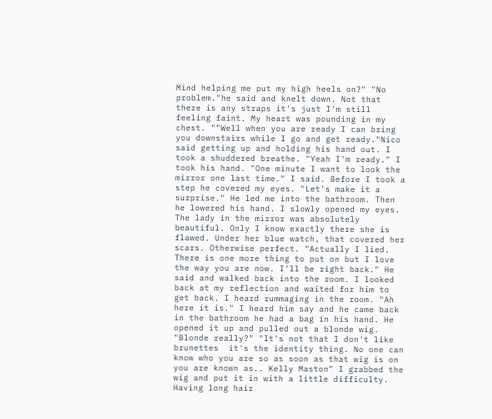Mind helping me put my high heels on?" "No problem."he said and knelt down. Not that there is any straps it's just I'm still feeling faint. My heart was pounding in my chest. ""Well when you are ready I can bring you downstairs while I go and get ready."Nico said getting up and holding his hand out. I took a shuddered breathe. "Yeah I'm ready." I took his hand. "One minute I want to look the mirror one last time." I said. Before I took a step he covered my eyes. "Let's make it a surprise." He led me into the bathroom. Then he lowered his hand. I slowly opened my eyes. The lady in the mirror was absolutely beautiful. Only I know exactly there she is flawed. Under her blue watch, that covered her scars. Otherwise perfect. "Actually I lied. There is one more thing to put on but I love the way you are now. I'll be right back." He said and walked back into the room. I looked back at my reflection and waited for him to get back. I heard rummaging in the room. "Ah here it is." I heard him say and he came back in the bathroom he had a bag in his hand. He opened it up and pulled out a blonde wig. "Blonde really?" "It's not that I don't like brunettes  it's the identity thing. No one can know who you are so as soon as that wig is on you are known as.. Kelly Maston" I grabbed the wig and put it in with a little difficulty. Having long hair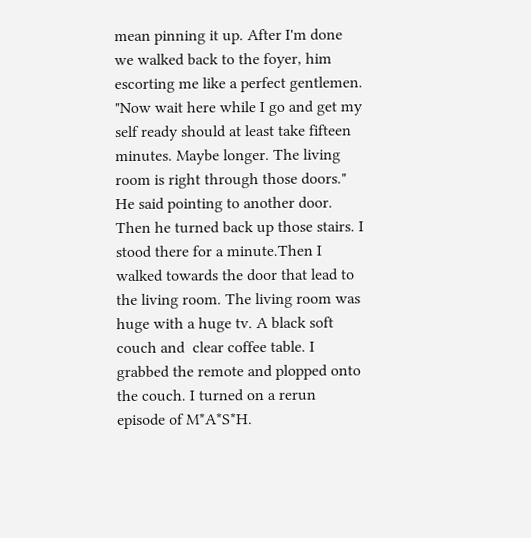mean pinning it up. After I'm done we walked back to the foyer, him escorting me like a perfect gentlemen. "Now wait here while I go and get my self ready should at least take fifteen minutes. Maybe longer. The living room is right through those doors." He said pointing to another door. Then he turned back up those stairs. I stood there for a minute.Then I walked towards the door that lead to the living room. The living room was huge with a huge tv. A black soft couch and  clear coffee table. I grabbed the remote and plopped onto the couch. I turned on a rerun episode of M*A*S*H.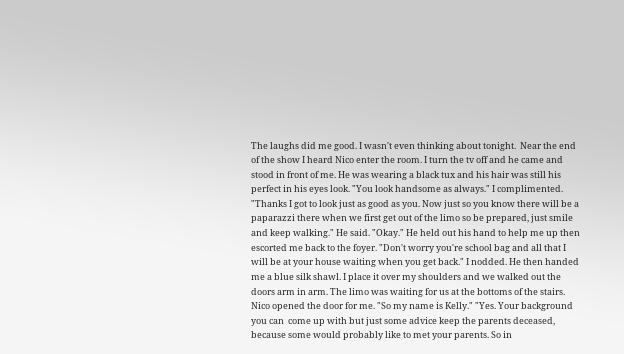The laughs did me good. I wasn't even thinking about tonight.  Near the end of the show I heard Nico enter the room. I turn the tv off and he came and stood in front of me. He was wearing a black tux and his hair was still his perfect in his eyes look. "You look handsome as always." I complimented. "Thanks I got to look just as good as you. Now just so you know there will be a paparazzi there when we first get out of the limo so be prepared, just smile and keep walking." He said. "Okay." He held out his hand to help me up then escorted me back to the foyer. "Don't worry you're school bag and all that I will be at your house waiting when you get back." I nodded. He then handed me a blue silk shawl. I place it over my shoulders and we walked out the doors arm in arm. The limo was waiting for us at the bottoms of the stairs. Nico opened the door for me. "So my name is Kelly." "Yes. Your background you can  come up with but just some advice keep the parents deceased, because some would probably like to met your parents. So in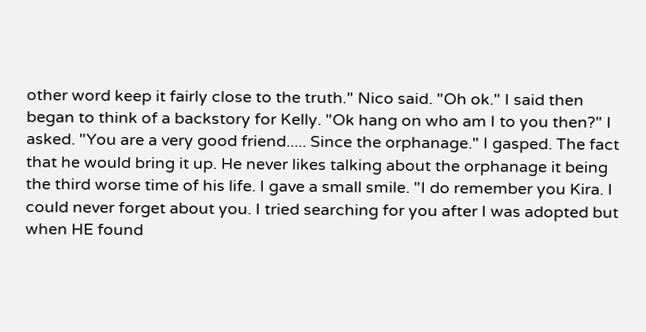other word keep it fairly close to the truth." Nico said. "Oh ok." I said then began to think of a backstory for Kelly. "Ok hang on who am I to you then?" I asked. "You are a very good friend..... Since the orphanage." I gasped. The fact that he would bring it up. He never likes talking about the orphanage it being the third worse time of his life. I gave a small smile. "I do remember you Kira. I could never forget about you. I tried searching for you after I was adopted but when HE found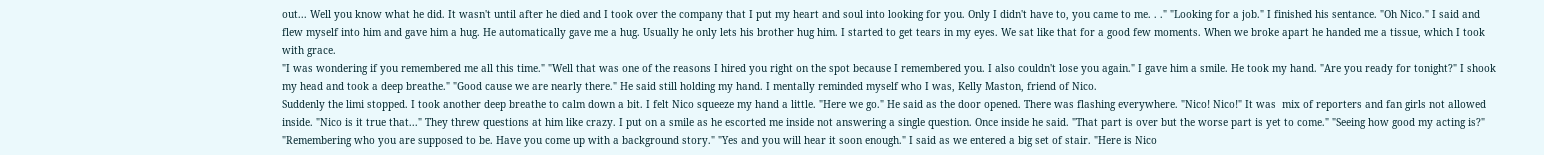out... Well you know what he did. It wasn't until after he died and I took over the company that I put my heart and soul into looking for you. Only I didn't have to, you came to me. . ." "Looking for a job." I finished his sentance. "Oh Nico." I said and flew myself into him and gave him a hug. He automatically gave me a hug. Usually he only lets his brother hug him. I started to get tears in my eyes. We sat like that for a good few moments. When we broke apart he handed me a tissue, which I took with grace.
"I was wondering if you remembered me all this time." "Well that was one of the reasons I hired you right on the spot because I remembered you. I also couldn't lose you again." I gave him a smile. He took my hand. "Are you ready for tonight?" I shook my head and took a deep breathe." "Good cause we are nearly there." He said still holding my hand. I mentally reminded myself who I was, Kelly Maston, friend of Nico.
Suddenly the limi stopped. I took another deep breathe to calm down a bit. I felt Nico squeeze my hand a little. "Here we go." He said as the door opened. There was flashing everywhere. "Nico! Nico!" It was  mix of reporters and fan girls not allowed inside. "Nico is it true that..." They threw questions at him like crazy. I put on a smile as he escorted me inside not answering a single question. Once inside he said. "That part is over but the worse part is yet to come." "Seeing how good my acting is?" "Remembering who you are supposed to be. Have you come up with a background story." "Yes and you will hear it soon enough." I said as we entered a big set of stair. "Here is Nico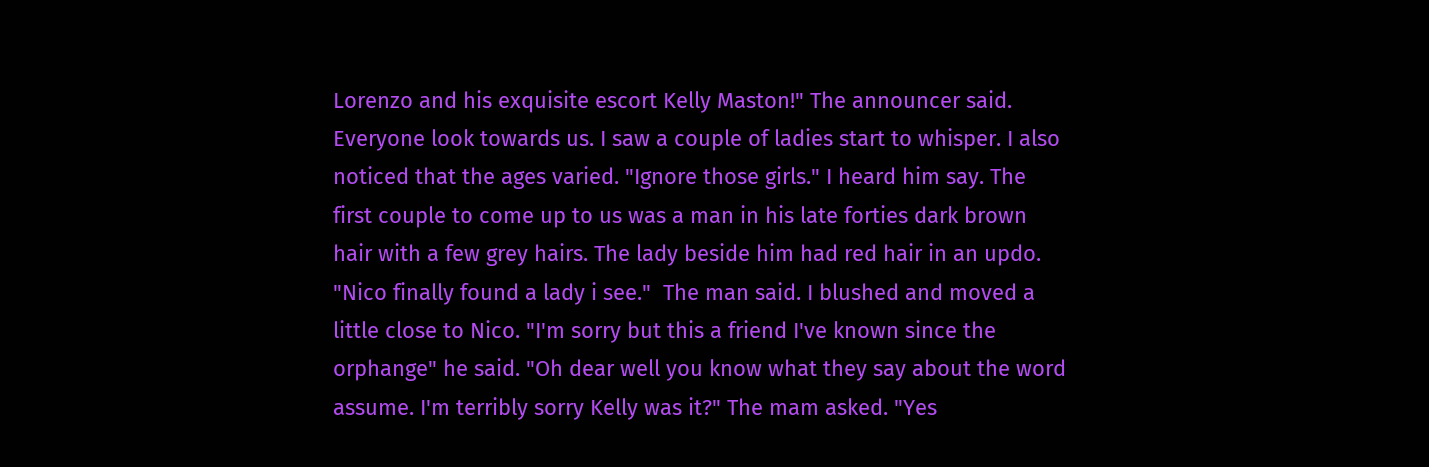Lorenzo and his exquisite escort Kelly Maston!" The announcer said. Everyone look towards us. I saw a couple of ladies start to whisper. I also noticed that the ages varied. "Ignore those girls." I heard him say. The first couple to come up to us was a man in his late forties dark brown hair with a few grey hairs. The lady beside him had red hair in an updo. "Nico finally found a lady i see."  The man said. I blushed and moved a little close to Nico. "I'm sorry but this a friend I've known since the orphange" he said. "Oh dear well you know what they say about the word assume. I'm terribly sorry Kelly was it?" The mam asked. "Yes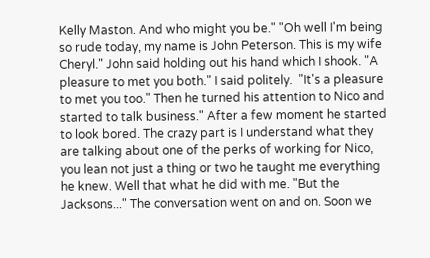Kelly Maston. And who might you be." "Oh well I'm being  so rude today, my name is John Peterson. This is my wife Cheryl." John said holding out his hand which I shook. "A pleasure to met you both." I said politely.  "It's a pleasure to met you too." Then he turned his attention to Nico and started to talk business." After a few moment he started to look bored. The crazy part is I understand what they are talking about one of the perks of working for Nico, you lean not just a thing or two he taught me everything he knew. Well that what he did with me. "But the Jacksons..." The conversation went on and on. Soon we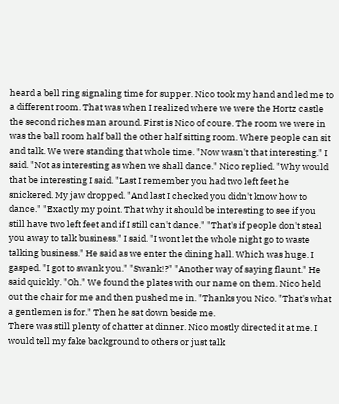heard a bell ring signaling time for supper. Nico took my hand and led me to a different room. That was when I realized where we were the Hortz castle the second riches man around. First is Nico of coure. The room we were in was the ball room half ball the other half sitting room. Where people can sit and talk. We were standing that whole time. "Now wasn't that interesting." I said. "Not as interesting as when we shall dance." Nico replied. "Why would that be interesting I said. "Last I remember you had two left feet he snickered. My jaw dropped. "And last I checked you didn't know how to dance." "Exactly my point. That why it should be interesting to see if you still have two left feet and if I still can't dance." "That's if people don't steal you away to talk business." I said. "I wont let the whole night go to waste talking business." He said as we enter the dining hall. Which was huge. I gasped. "I got to swank you." "Swank!?" "Another way of saying flaunt." He said quickly. "Oh." We found the plates with our name on them. Nico held out the chair for me and then pushed me in. "Thanks you Nico. "That's what a gentlemen is for." Then he sat down beside me.
There was still plenty of chatter at dinner. Nico mostly directed it at me. I would tell my fake background to others or just talk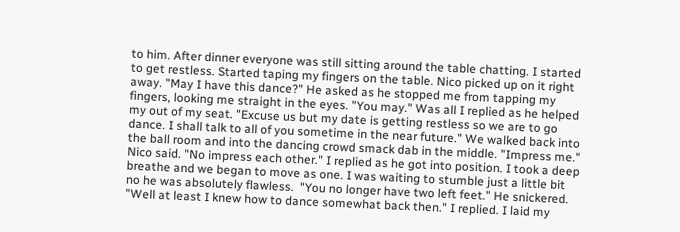to him. After dinner everyone was still sitting around the table chatting. I started to get restless. Started taping my fingers on the table. Nico picked up on it right away. "May I have this dance?" He asked as he stopped me from tapping my fingers, looking me straight in the eyes. "You may." Was all I replied as he helped my out of my seat. "Excuse us but my date is getting restless so we are to go dance. I shall talk to all of you sometime in the near future." We walked back into the ball room and into the dancing crowd smack dab in the middle. "Impress me." Nico said. "No impress each other." I replied as he got into position. I took a deep breathe and we began to move as one. I was waiting to stumble just a little bit no he was absolutely flawless.  "You no longer have two left feet." He snickered. "Well at least I knew how to dance somewhat back then." I replied. I laid my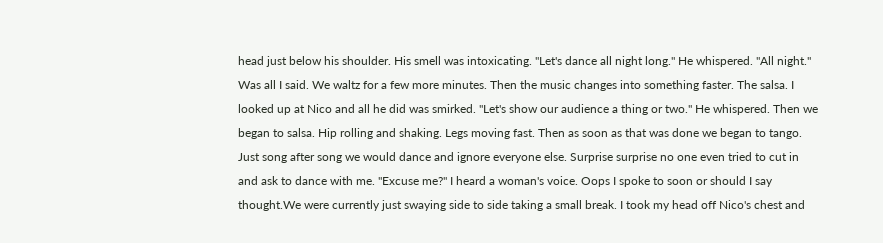head just below his shoulder. His smell was intoxicating. "Let's dance all night long." He whispered. "All night." Was all I said. We waltz for a few more minutes. Then the music changes into something faster. The salsa. I looked up at Nico and all he did was smirked. "Let's show our audience a thing or two." He whispered. Then we began to salsa. Hip rolling and shaking. Legs moving fast. Then as soon as that was done we began to tango. Just song after song we would dance and ignore everyone else. Surprise surprise no one even tried to cut in and ask to dance with me. "Excuse me?" I heard a woman's voice. Oops I spoke to soon or should I say thought.We were currently just swaying side to side taking a small break. I took my head off Nico's chest and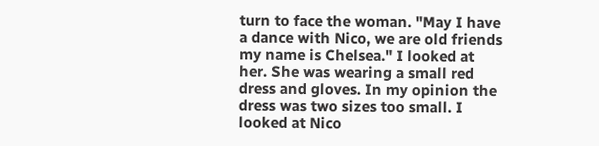turn to face the woman. "May I have a dance with Nico, we are old friends my name is Chelsea." I looked at her. She was wearing a small red dress and gloves. In my opinion the dress was two sizes too small. I looked at Nico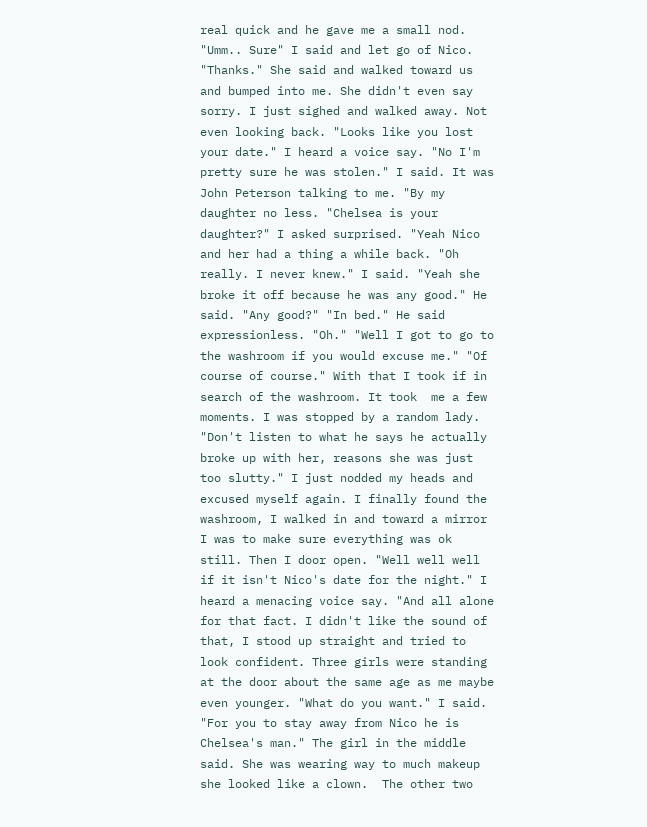real quick and he gave me a small nod. "Umm.. Sure" I said and let go of Nico. "Thanks." She said and walked toward us and bumped into me. She didn't even say sorry. I just sighed and walked away. Not even looking back. "Looks like you lost your date." I heard a voice say. "No I'm pretty sure he was stolen." I said. It was John Peterson talking to me. "By my daughter no less. "Chelsea is your daughter?" I asked surprised. "Yeah Nico and her had a thing a while back. "Oh really. I never knew." I said. "Yeah she broke it off because he was any good." He said. "Any good?" "In bed." He said expressionless. "Oh." "Well I got to go to the washroom if you would excuse me." "Of course of course." With that I took if in search of the washroom. It took  me a few moments. I was stopped by a random lady. "Don't listen to what he says he actually broke up with her, reasons she was just too slutty." I just nodded my heads and excused myself again. I finally found the washroom, I walked in and toward a mirror I was to make sure everything was ok still. Then I door open. "Well well well if it isn't Nico's date for the night." I heard a menacing voice say. "And all alone for that fact. I didn't like the sound of that, I stood up straight and tried to look confident. Three girls were standing at the door about the same age as me maybe even younger. "What do you want." I said. "For you to stay away from Nico he is Chelsea's man." The girl in the middle said. She was wearing way to much makeup she looked like a clown.  The other two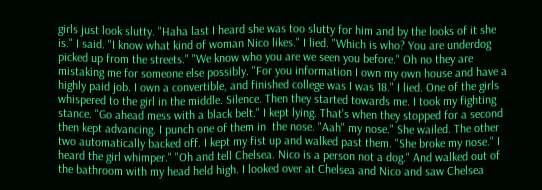girls just look slutty. "Haha last I heard she was too slutty for him and by the looks of it she is." I said. "I know what kind of woman Nico likes." I lied. "Which is who? You are underdog picked up from the streets." "We know who you are we seen you before." Oh no they are mistaking me for someone else possibly. "For you information I own my own house and have a highly paid job. I own a convertible, and finished college was I was 18." I lied. One of the girls whispered to the girl in the middle. Silence. Then they started towards me. I took my fighting stance. "Go ahead mess with a black belt." I kept lying. That's when they stopped for a second then kept advancing. I punch one of them in  the nose. "Aah" my nose." She wailed. The other two automatically backed off. I kept my fist up and walked past them. "She broke my nose." I heard the girl whimper." "Oh and tell Chelsea. Nico is a person not a dog." And walked out of the bathroom with my head held high. I looked over at Chelsea and Nico and saw Chelsea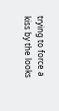trying to force a kiss by the looks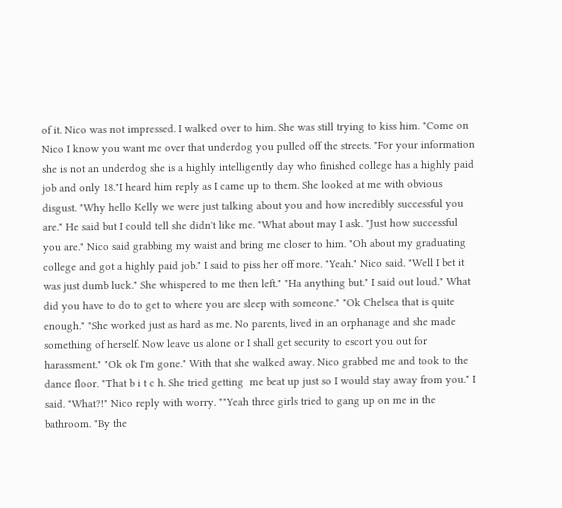of it. Nico was not impressed. I walked over to him. She was still trying to kiss him. "Come on Nico I know you want me over that underdog you pulled off the streets. "For your information she is not an underdog she is a highly intelligently day who finished college has a highly paid job and only 18."I heard him reply as I came up to them. She looked at me with obvious disgust. "Why hello Kelly we were just talking about you and how incredibly successful you are." He said but I could tell she didn't like me. "What about may I ask. "Just how successful you are." Nico said grabbing my waist and bring me closer to him. "Oh about my graduating college and got a highly paid job." I said to piss her off more. "Yeah." Nico said. "Well I bet it was just dumb luck." She whispered to me then left." "Ha anything but." I said out loud." What did you have to do to get to where you are sleep with someone." "Ok Chelsea that is quite enough." "She worked just as hard as me. No parents, lived in an orphanage and she made something of herself. Now leave us alone or I shall get security to escort you out for harassment." "Ok ok I'm gone." With that she walked away. Nico grabbed me and took to the dance floor. "That b i t c h. She tried getting  me beat up just so I would stay away from you." I said. "What?!" Nico reply with worry. ""Yeah three girls tried to gang up on me in the bathroom. "By the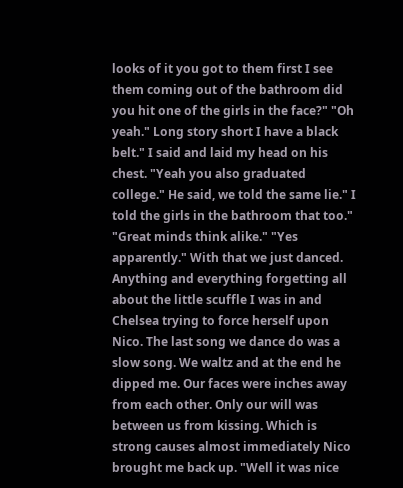looks of it you got to them first I see them coming out of the bathroom did you hit one of the girls in the face?" "Oh yeah." Long story short I have a black belt." I said and laid my head on his chest. "Yeah you also graduated college." He said, we told the same lie." I told the girls in the bathroom that too." "Great minds think alike." "Yes apparently." With that we just danced. Anything and everything forgetting all about the little scuffle I was in and Chelsea trying to force herself upon Nico. The last song we dance do was a slow song. We waltz and at the end he dipped me. Our faces were inches away from each other. Only our will was between us from kissing. Which is strong causes almost immediately Nico brought me back up. "Well it was nice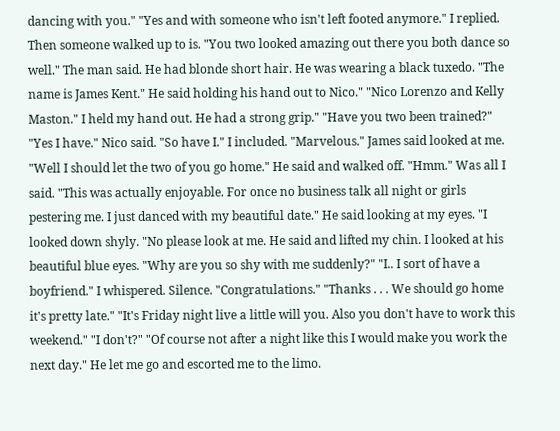dancing with you." "Yes and with someone who isn't left footed anymore." I replied. Then someone walked up to is. "You two looked amazing out there you both dance so well." The man said. He had blonde short hair. He was wearing a black tuxedo. "The name is James Kent." He said holding his hand out to Nico." "Nico Lorenzo and Kelly Maston." I held my hand out. He had a strong grip." "Have you two been trained?" "Yes I have." Nico said. "So have I." I included. "Marvelous." James said looked at me. "Well I should let the two of you go home." He said and walked off. "Hmm." Was all I said. "This was actually enjoyable. For once no business talk all night or girls pestering me. I just danced with my beautiful date." He said looking at my eyes. "I looked down shyly. "No please look at me. He said and lifted my chin. I looked at his beautiful blue eyes. "Why are you so shy with me suddenly?" "I.. I sort of have a boyfriend." I whispered. Silence. "Congratulations." "Thanks . . . We should go home it's pretty late." "It's Friday night live a little will you. Also you don't have to work this weekend." "I don't?" "Of course not after a night like this I would make you work the next day." He let me go and escorted me to the limo.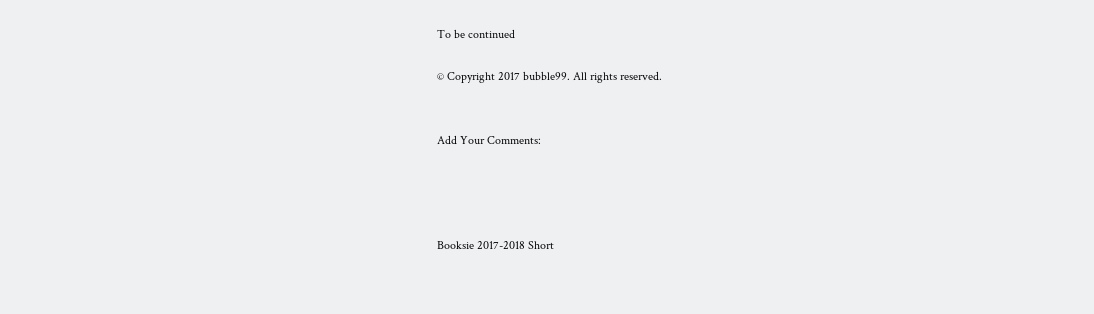To be continued

© Copyright 2017 bubble99. All rights reserved.


Add Your Comments:




Booksie 2017-2018 Short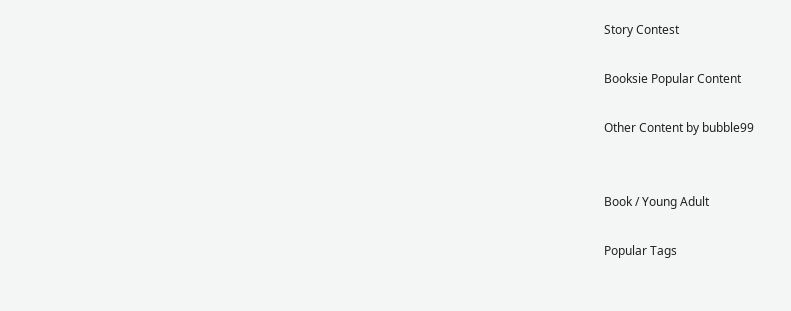Story Contest

Booksie Popular Content

Other Content by bubble99


Book / Young Adult

Popular Tags